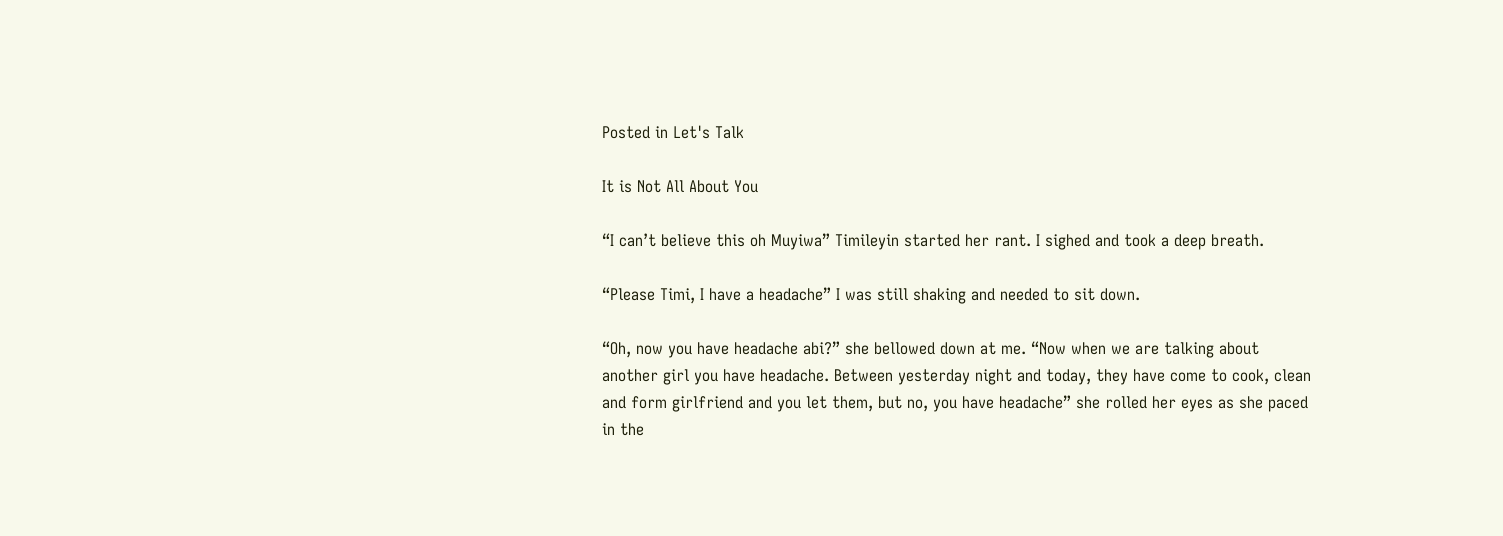Posted in Let's Talk

It is Not All About You

“I can’t believe this oh Muyiwa” Timileyin started her rant. I sighed and took a deep breath.

“Please Timi, I have a headache” I was still shaking and needed to sit down.

“Oh, now you have headache abi?” she bellowed down at me. “Now when we are talking about another girl you have headache. Between yesterday night and today, they have come to cook, clean and form girlfriend and you let them, but no, you have headache” she rolled her eyes as she paced in the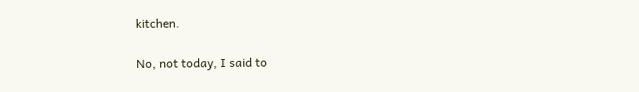kitchen.

No, not today, I said to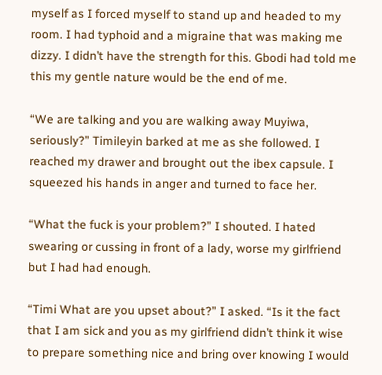myself as I forced myself to stand up and headed to my room. I had typhoid and a migraine that was making me dizzy. I didn’t have the strength for this. Gbodi had told me this my gentle nature would be the end of me.

“We are talking and you are walking away Muyiwa, seriously?” Timileyin barked at me as she followed. I reached my drawer and brought out the ibex capsule. I squeezed his hands in anger and turned to face her.

“What the fuck is your problem?” I shouted. I hated swearing or cussing in front of a lady, worse my girlfriend but I had had enough.

“Timi What are you upset about?” I asked. “Is it the fact that I am sick and you as my girlfriend didn’t think it wise to prepare something nice and bring over knowing I would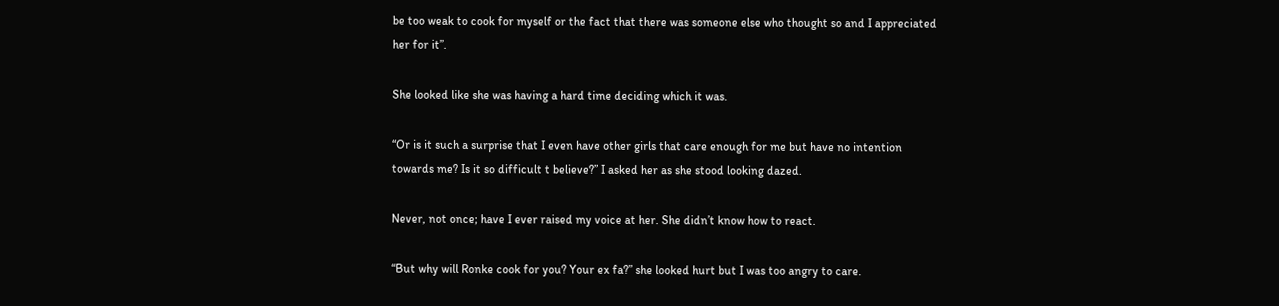be too weak to cook for myself or the fact that there was someone else who thought so and I appreciated her for it”.

She looked like she was having a hard time deciding which it was.

“Or is it such a surprise that I even have other girls that care enough for me but have no intention towards me? Is it so difficult t believe?” I asked her as she stood looking dazed.

Never, not once; have I ever raised my voice at her. She didn’t know how to react.

“But why will Ronke cook for you? Your ex fa?” she looked hurt but I was too angry to care.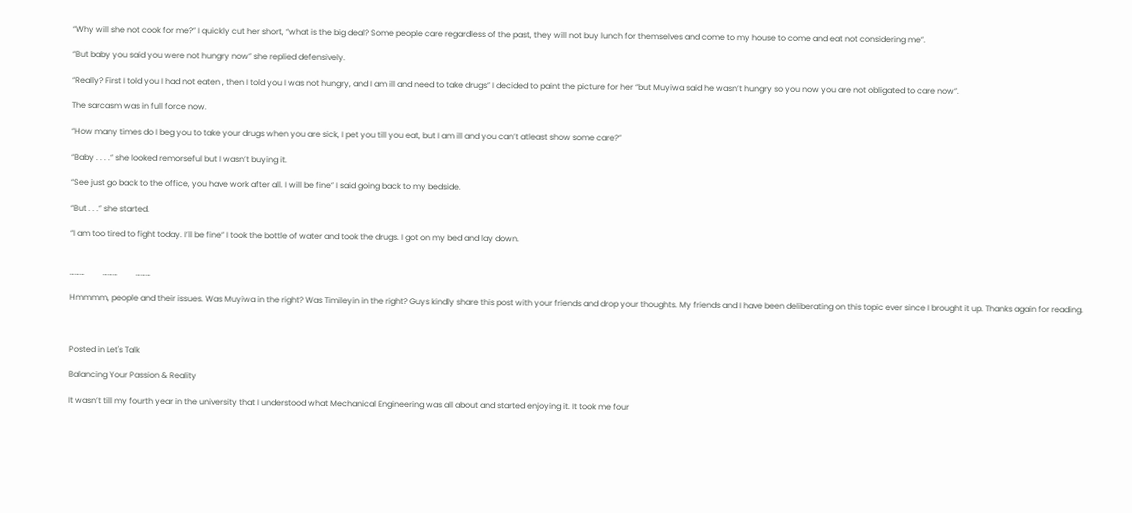“Why will she not cook for me?” I quickly cut her short, “what is the big deal? Some people care regardless of the past, they will not buy lunch for themselves and come to my house to come and eat not considering me”.

“But baby you said you were not hungry now” she replied defensively.

“Really? First I told you I had not eaten , then I told you I was not hungry, and I am ill and need to take drugs” I decided to paint the picture for her “but Muyiwa said he wasn’t hungry so you now you are not obligated to care now”.

The sarcasm was in full force now.

“How many times do I beg you to take your drugs when you are sick, I pet you till you eat, but I am ill and you can’t atleast show some care?”

“Baby . . . .” she looked remorseful but I wasn’t buying it.

“See just go back to the office, you have work after all. I will be fine” I said going back to my bedside.

“But . . .” she started.

“I am too tired to fight today. I’ll be fine” I took the bottle of water and took the drugs. I got on my bed and lay down.


………         ………         ………

Hmmmm, people and their issues. Was Muyiwa in the right? Was Timileyin in the right? Guys kindly share this post with your friends and drop your thoughts. My friends and I have been deliberating on this topic ever since I brought it up. Thanks again for reading.



Posted in Let's Talk

Balancing Your Passion & Reality

It wasn’t till my fourth year in the university that I understood what Mechanical Engineering was all about and started enjoying it. It took me four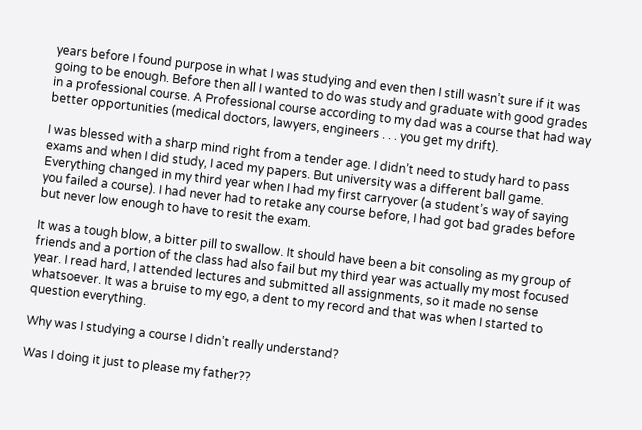years before I found purpose in what I was studying and even then I still wasn’t sure if it was going to be enough. Before then all I wanted to do was study and graduate with good grades in a professional course. A Professional course according to my dad was a course that had way better opportunities (medical doctors, lawyers, engineers . . . you get my drift).

I was blessed with a sharp mind right from a tender age. I didn’t need to study hard to pass exams and when I did study, I aced my papers. But university was a different ball game. Everything changed in my third year when I had my first carryover (a student’s way of saying you failed a course). I had never had to retake any course before, I had got bad grades before but never low enough to have to resit the exam.

It was a tough blow, a bitter pill to swallow. It should have been a bit consoling as my group of friends and a portion of the class had also fail but my third year was actually my most focused year. I read hard, I attended lectures and submitted all assignments, so it made no sense whatsoever. It was a bruise to my ego, a dent to my record and that was when I started to question everything.

Why was I studying a course I didn’t really understand?

Was I doing it just to please my father??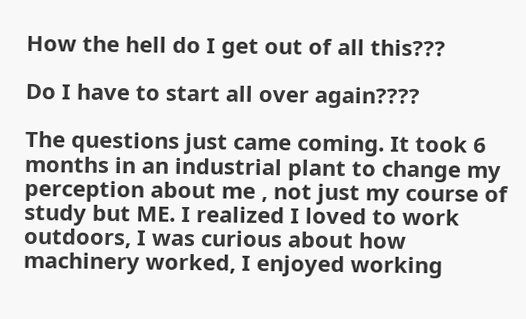How the hell do I get out of all this???

Do I have to start all over again????

The questions just came coming. It took 6 months in an industrial plant to change my perception about me , not just my course of study but ME. I realized I loved to work outdoors, I was curious about how machinery worked, I enjoyed working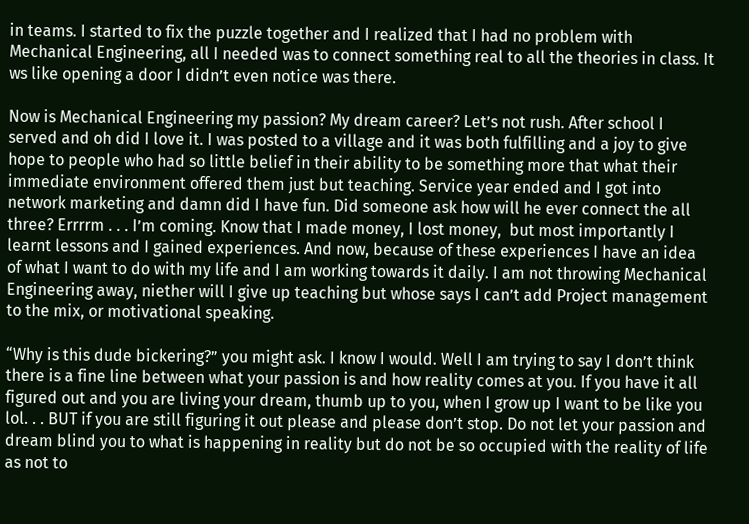in teams. I started to fix the puzzle together and I realized that I had no problem with Mechanical Engineering, all I needed was to connect something real to all the theories in class. It ws like opening a door I didn’t even notice was there.

Now is Mechanical Engineering my passion? My dream career? Let’s not rush. After school I served and oh did I love it. I was posted to a village and it was both fulfilling and a joy to give hope to people who had so little belief in their ability to be something more that what their immediate environment offered them just but teaching. Service year ended and I got into network marketing and damn did I have fun. Did someone ask how will he ever connect the all three? Errrrm . . . I’m coming. Know that I made money, I lost money,  but most importantly I learnt lessons and I gained experiences. And now, because of these experiences I have an idea of what I want to do with my life and I am working towards it daily. I am not throwing Mechanical Engineering away, niether will I give up teaching but whose says I can’t add Project management to the mix, or motivational speaking.

“Why is this dude bickering?” you might ask. I know I would. Well I am trying to say I don’t think there is a fine line between what your passion is and how reality comes at you. If you have it all figured out and you are living your dream, thumb up to you, when I grow up I want to be like you lol. . . BUT if you are still figuring it out please and please don’t stop. Do not let your passion and dream blind you to what is happening in reality but do not be so occupied with the reality of life as not to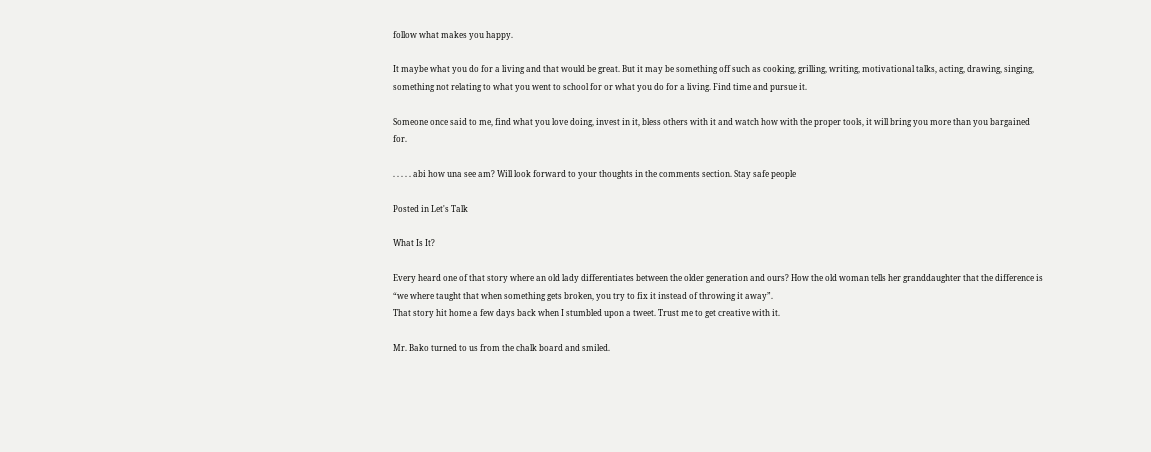follow what makes you happy.

It maybe what you do for a living and that would be great. But it may be something off such as cooking, grilling, writing, motivational talks, acting, drawing, singing, something not relating to what you went to school for or what you do for a living. Find time and pursue it.

Someone once said to me, find what you love doing, invest in it, bless others with it and watch how with the proper tools, it will bring you more than you bargained for.

. . . . . abi how una see am? Will look forward to your thoughts in the comments section. Stay safe people

Posted in Let's Talk

What Is It?

Every heard one of that story where an old lady differentiates between the older generation and ours? How the old woman tells her granddaughter that the difference is “we where taught that when something gets broken, you try to fix it instead of throwing it away”.
That story hit home a few days back when I stumbled upon a tweet. Trust me to get creative with it.

Mr. Bako turned to us from the chalk board and smiled.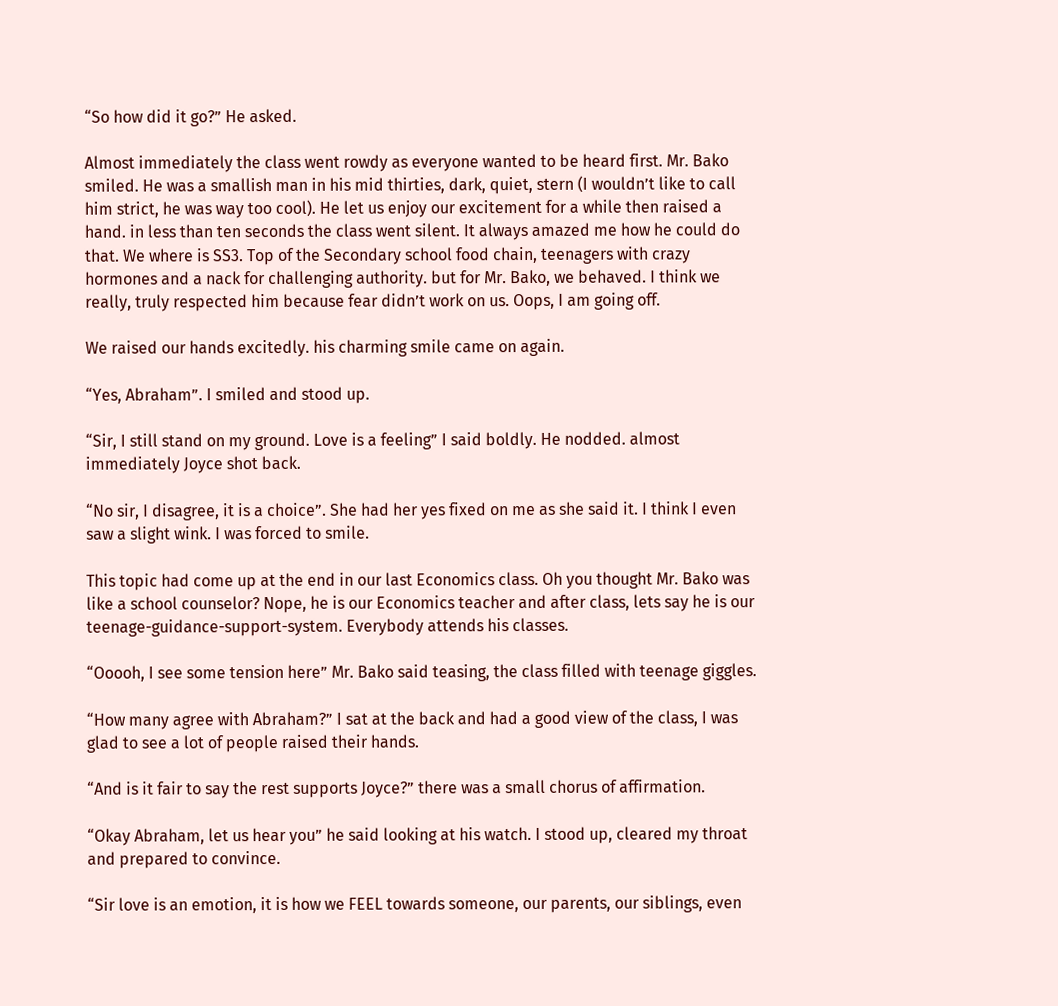“So how did it go?” He asked.

Almost immediately the class went rowdy as everyone wanted to be heard first. Mr. Bako smiled. He was a smallish man in his mid thirties, dark, quiet, stern (I wouldn’t like to call him strict, he was way too cool). He let us enjoy our excitement for a while then raised a hand. in less than ten seconds the class went silent. It always amazed me how he could do that. We where is SS3. Top of the Secondary school food chain, teenagers with crazy hormones and a nack for challenging authority. but for Mr. Bako, we behaved. I think we really, truly respected him because fear didn’t work on us. Oops, I am going off.

We raised our hands excitedly. his charming smile came on again.

“Yes, Abraham”. I smiled and stood up.

“Sir, I still stand on my ground. Love is a feeling” I said boldly. He nodded. almost immediately Joyce shot back.

“No sir, I disagree, it is a choice”. She had her yes fixed on me as she said it. I think I even saw a slight wink. I was forced to smile.

This topic had come up at the end in our last Economics class. Oh you thought Mr. Bako was like a school counselor? Nope, he is our Economics teacher and after class, lets say he is our teenage-guidance-support-system. Everybody attends his classes.

“Ooooh, I see some tension here” Mr. Bako said teasing, the class filled with teenage giggles.

“How many agree with Abraham?” I sat at the back and had a good view of the class, I was glad to see a lot of people raised their hands.

“And is it fair to say the rest supports Joyce?” there was a small chorus of affirmation.

“Okay Abraham, let us hear you” he said looking at his watch. I stood up, cleared my throat and prepared to convince.

“Sir love is an emotion, it is how we FEEL towards someone, our parents, our siblings, even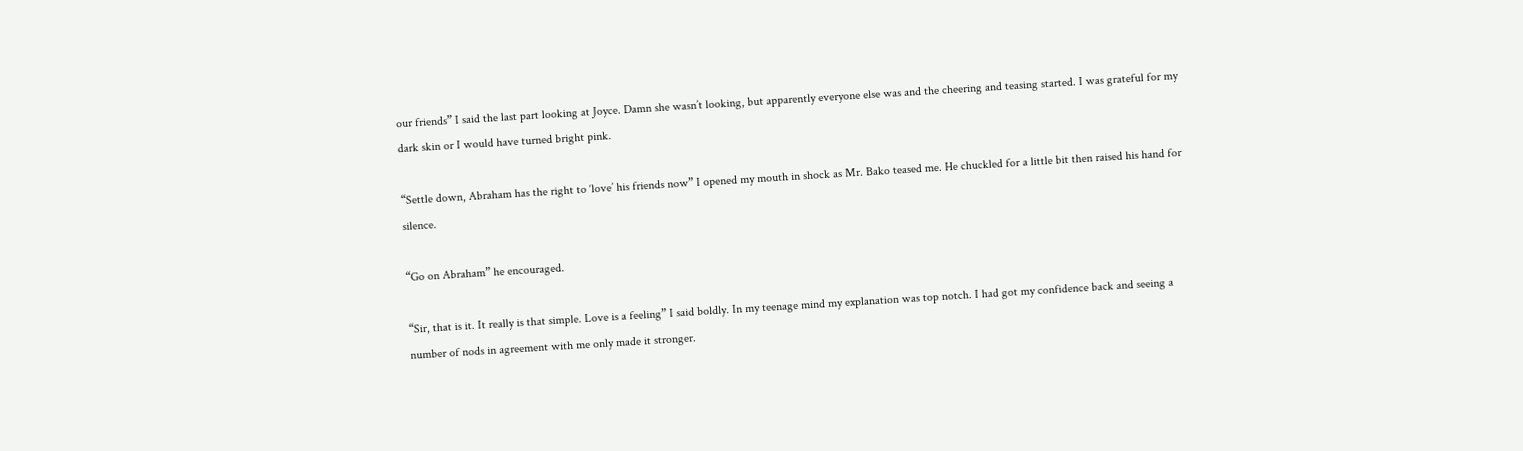our friends” I said the last part looking at Joyce. Damn she wasn’t looking, but apparently everyone else was and the cheering and teasing started. I was grateful for my dark skin or I would have turned bright pink.

“Settle down, Abraham has the right to ‘love’ his friends now” I opened my mouth in shock as Mr. Bako teased me. He chuckled for a little bit then raised his hand for silence.

“Go on Abraham” he encouraged.

“Sir, that is it. It really is that simple. Love is a feeling” I said boldly. In my teenage mind my explanation was top notch. I had got my confidence back and seeing a number of nods in agreement with me only made it stronger.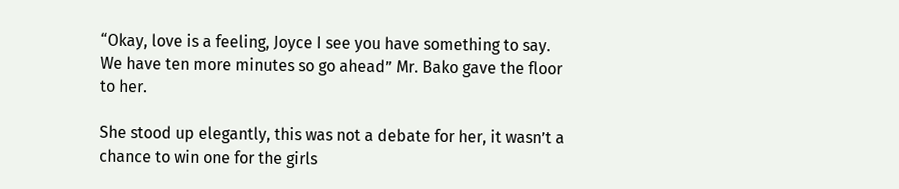“Okay, love is a feeling, Joyce I see you have something to say. We have ten more minutes so go ahead” Mr. Bako gave the floor to her.

She stood up elegantly, this was not a debate for her, it wasn’t a chance to win one for the girls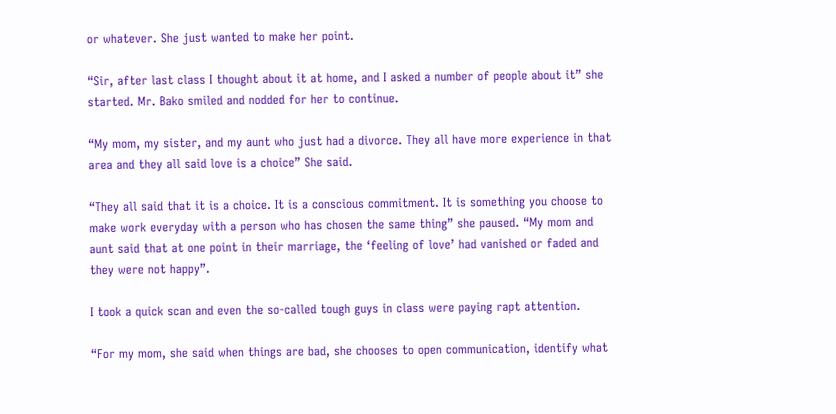or whatever. She just wanted to make her point.

“Sir, after last class I thought about it at home, and I asked a number of people about it” she started. Mr. Bako smiled and nodded for her to continue.

“My mom, my sister, and my aunt who just had a divorce. They all have more experience in that area and they all said love is a choice” She said.

“They all said that it is a choice. It is a conscious commitment. It is something you choose to make work everyday with a person who has chosen the same thing” she paused. “My mom and aunt said that at one point in their marriage, the ‘feeling of love’ had vanished or faded and they were not happy”.

I took a quick scan and even the so-called tough guys in class were paying rapt attention.

“For my mom, she said when things are bad, she chooses to open communication, identify what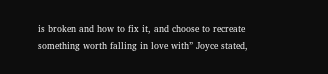is broken and how to fix it, and choose to recreate something worth falling in love with” Joyce stated,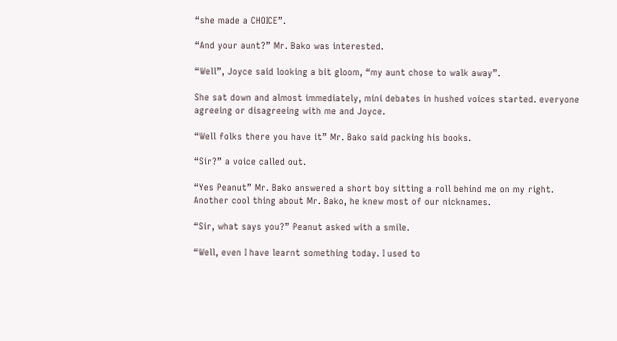“she made a CHOICE”.

“And your aunt?” Mr. Bako was interested.

“Well”, Joyce said looking a bit gloom, “my aunt chose to walk away”.

She sat down and almost immediately, mini debates in hushed voices started. everyone agreeing or disagreeing with me and Joyce.

“Well folks there you have it” Mr. Bako said packing his books.

“Sir?” a voice called out.

“Yes Peanut” Mr. Bako answered a short boy sitting a roll behind me on my right. Another cool thing about Mr. Bako, he knew most of our nicknames.

“Sir, what says you?” Peanut asked with a smile.

“Well, even I have learnt something today. I used to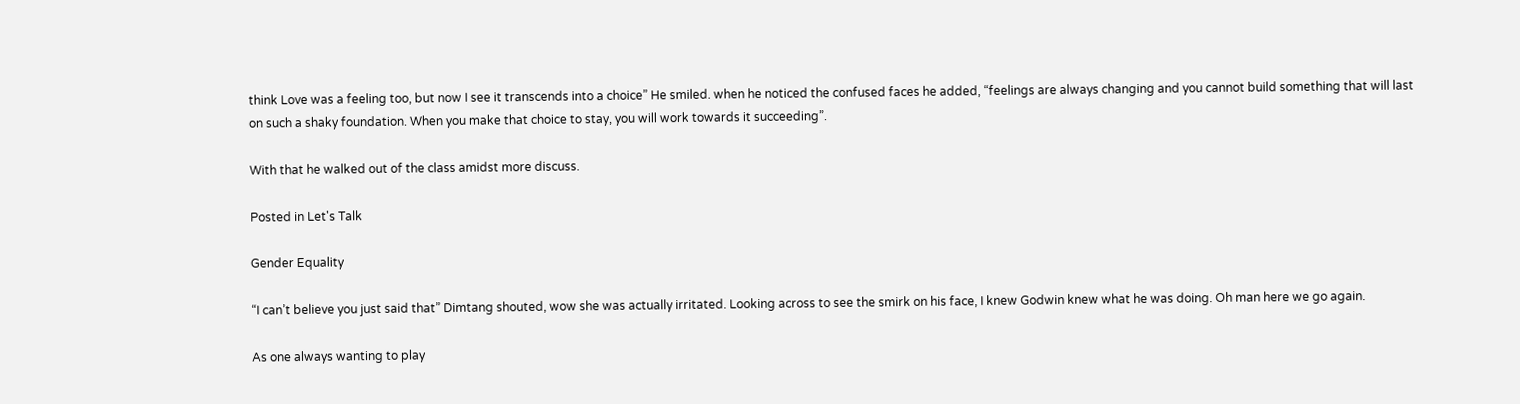think Love was a feeling too, but now I see it transcends into a choice” He smiled. when he noticed the confused faces he added, “feelings are always changing and you cannot build something that will last on such a shaky foundation. When you make that choice to stay, you will work towards it succeeding”.

With that he walked out of the class amidst more discuss.

Posted in Let's Talk

Gender Equality

“I can’t believe you just said that” Dimtang shouted, wow she was actually irritated. Looking across to see the smirk on his face, I knew Godwin knew what he was doing. Oh man here we go again.

As one always wanting to play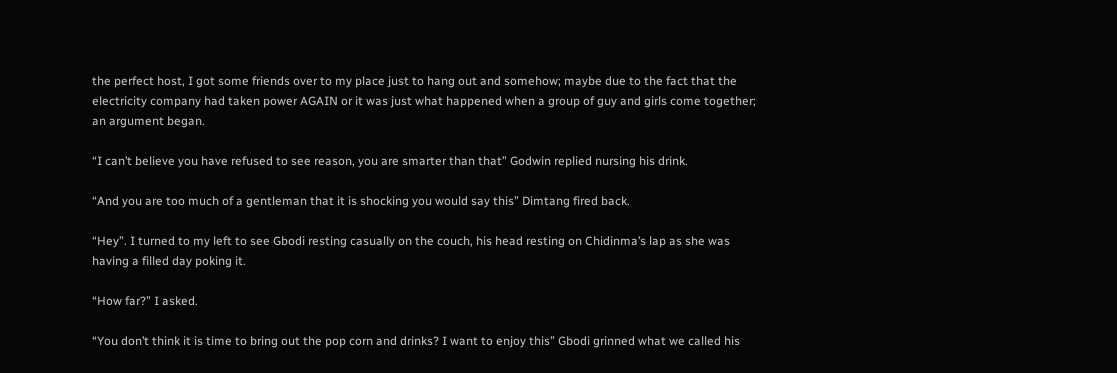the perfect host, I got some friends over to my place just to hang out and somehow; maybe due to the fact that the electricity company had taken power AGAIN or it was just what happened when a group of guy and girls come together; an argument began.

“I can’t believe you have refused to see reason, you are smarter than that” Godwin replied nursing his drink.

“And you are too much of a gentleman that it is shocking you would say this” Dimtang fired back.

“Hey”. I turned to my left to see Gbodi resting casually on the couch, his head resting on Chidinma’s lap as she was having a filled day poking it.

“How far?” I asked.

“You don’t think it is time to bring out the pop corn and drinks? I want to enjoy this” Gbodi grinned what we called his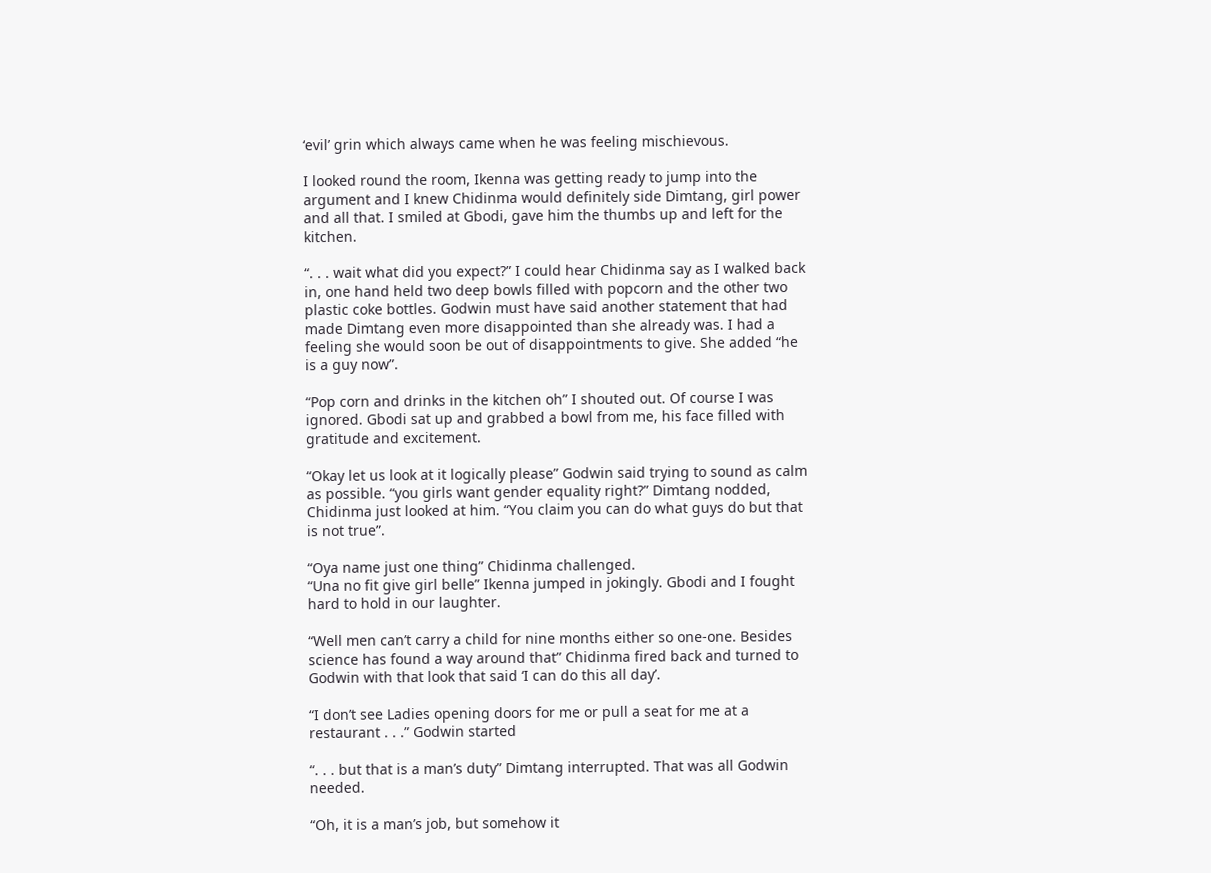‘evil’ grin which always came when he was feeling mischievous.

I looked round the room, Ikenna was getting ready to jump into the argument and I knew Chidinma would definitely side Dimtang, girl power and all that. I smiled at Gbodi, gave him the thumbs up and left for the kitchen.

“. . . wait what did you expect?” I could hear Chidinma say as I walked back in, one hand held two deep bowls filled with popcorn and the other two plastic coke bottles. Godwin must have said another statement that had made Dimtang even more disappointed than she already was. I had a feeling she would soon be out of disappointments to give. She added “he is a guy now”.

“Pop corn and drinks in the kitchen oh” I shouted out. Of course I was ignored. Gbodi sat up and grabbed a bowl from me, his face filled with gratitude and excitement.

“Okay let us look at it logically please” Godwin said trying to sound as calm as possible. “you girls want gender equality right?” Dimtang nodded, Chidinma just looked at him. “You claim you can do what guys do but that is not true”.

“Oya name just one thing” Chidinma challenged.
“Una no fit give girl belle” Ikenna jumped in jokingly. Gbodi and I fought hard to hold in our laughter.

“Well men can’t carry a child for nine months either so one-one. Besides science has found a way around that” Chidinma fired back and turned to Godwin with that look that said ‘I can do this all day’.

“I don’t see Ladies opening doors for me or pull a seat for me at a restaurant . . .” Godwin started

“. . . but that is a man’s duty” Dimtang interrupted. That was all Godwin needed.

“Oh, it is a man’s job, but somehow it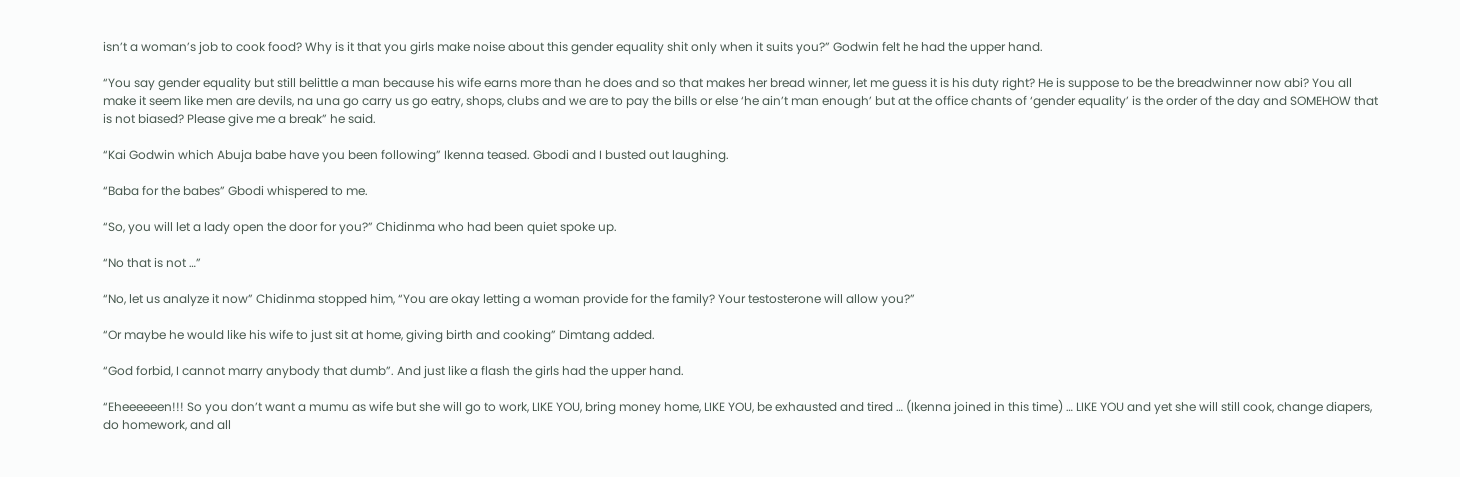isn’t a woman’s job to cook food? Why is it that you girls make noise about this gender equality shit only when it suits you?” Godwin felt he had the upper hand.

“You say gender equality but still belittle a man because his wife earns more than he does and so that makes her bread winner, let me guess it is his duty right? He is suppose to be the breadwinner now abi? You all make it seem like men are devils, na una go carry us go eatry, shops, clubs and we are to pay the bills or else ‘he ain’t man enough’ but at the office chants of ‘gender equality’ is the order of the day and SOMEHOW that is not biased? Please give me a break” he said.

“Kai Godwin which Abuja babe have you been following” Ikenna teased. Gbodi and I busted out laughing.

“Baba for the babes” Gbodi whispered to me.

“So, you will let a lady open the door for you?” Chidinma who had been quiet spoke up.

“No that is not …”

“No, let us analyze it now” Chidinma stopped him, “You are okay letting a woman provide for the family? Your testosterone will allow you?”

“Or maybe he would like his wife to just sit at home, giving birth and cooking” Dimtang added.

“God forbid, I cannot marry anybody that dumb”. And just like a flash the girls had the upper hand.

“Eheeeeeen!!! So you don’t want a mumu as wife but she will go to work, LIKE YOU, bring money home, LIKE YOU, be exhausted and tired … (Ikenna joined in this time) … LIKE YOU and yet she will still cook, change diapers, do homework, and all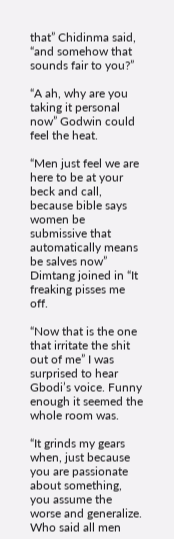that” Chidinma said, “and somehow that sounds fair to you?”

“A ah, why are you taking it personal now” Godwin could feel the heat.

“Men just feel we are here to be at your beck and call, because bible says women be submissive that automatically means be salves now” Dimtang joined in “It freaking pisses me off.

“Now that is the one that irritate the shit out of me” I was surprised to hear Gbodi’s voice. Funny enough it seemed the whole room was.

“It grinds my gears when, just because you are passionate about something, you assume the worse and generalize. Who said all men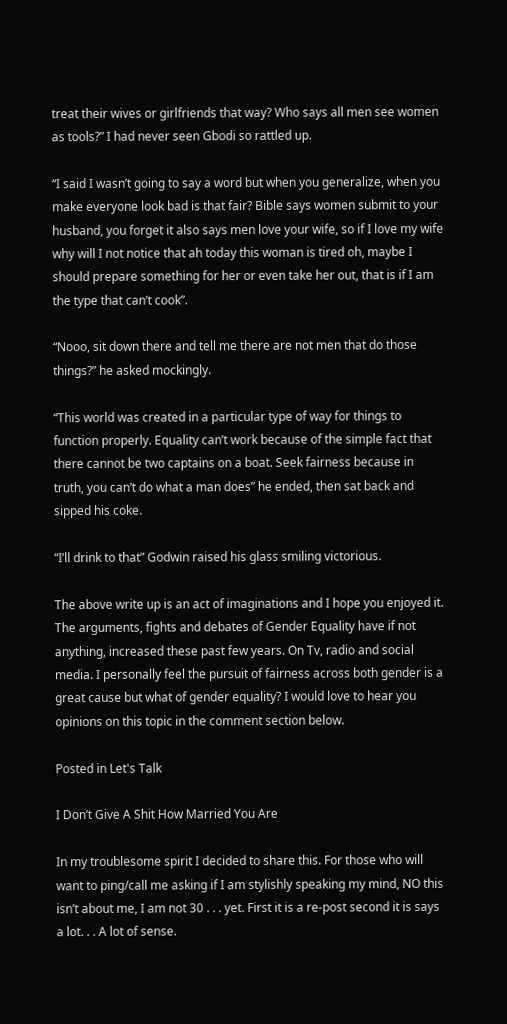treat their wives or girlfriends that way? Who says all men see women as tools?” I had never seen Gbodi so rattled up.

“I said I wasn’t going to say a word but when you generalize, when you make everyone look bad is that fair? Bible says women submit to your husband, you forget it also says men love your wife, so if I love my wife why will I not notice that ah today this woman is tired oh, maybe I should prepare something for her or even take her out, that is if I am the type that can’t cook”.

“Nooo, sit down there and tell me there are not men that do those things?” he asked mockingly.

“This world was created in a particular type of way for things to function properly. Equality can’t work because of the simple fact that there cannot be two captains on a boat. Seek fairness because in truth, you can’t do what a man does” he ended, then sat back and sipped his coke.

“I’ll drink to that” Godwin raised his glass smiling victorious.

The above write up is an act of imaginations and I hope you enjoyed it.
The arguments, fights and debates of Gender Equality have if not anything, increased these past few years. On Tv, radio and social media. I personally feel the pursuit of fairness across both gender is a great cause but what of gender equality? I would love to hear you opinions on this topic in the comment section below.

Posted in Let's Talk

I Don’t Give A Shit How Married You Are

In my troublesome spirit I decided to share this. For those who will want to ping/call me asking if I am stylishly speaking my mind, NO this isn’t about me, I am not 30 . . . yet. First it is a re-post second it is says a lot. . . A lot of sense.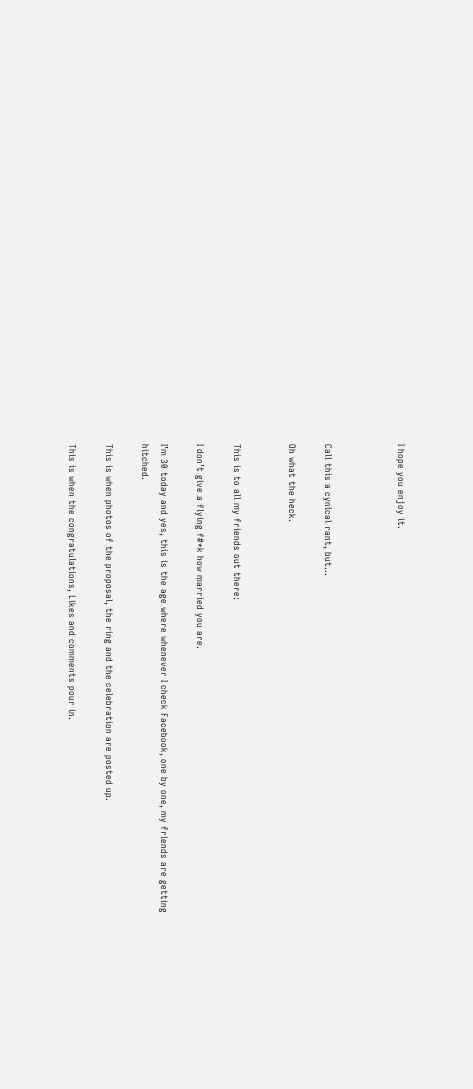I hope you enjoy it.



Call this a cynical rant, but…

Oh what the heck.


This is to all my friends out there:

I don’t give a flying f#*k how married you are.

I’m 30 today and yes, this is the age where whenever I check Facebook, one by one, my friends are getting hitched.

This is when photos of the proposal, the ring and the celebration are posted up.

This is when the congratulations, Likes and comments pour in.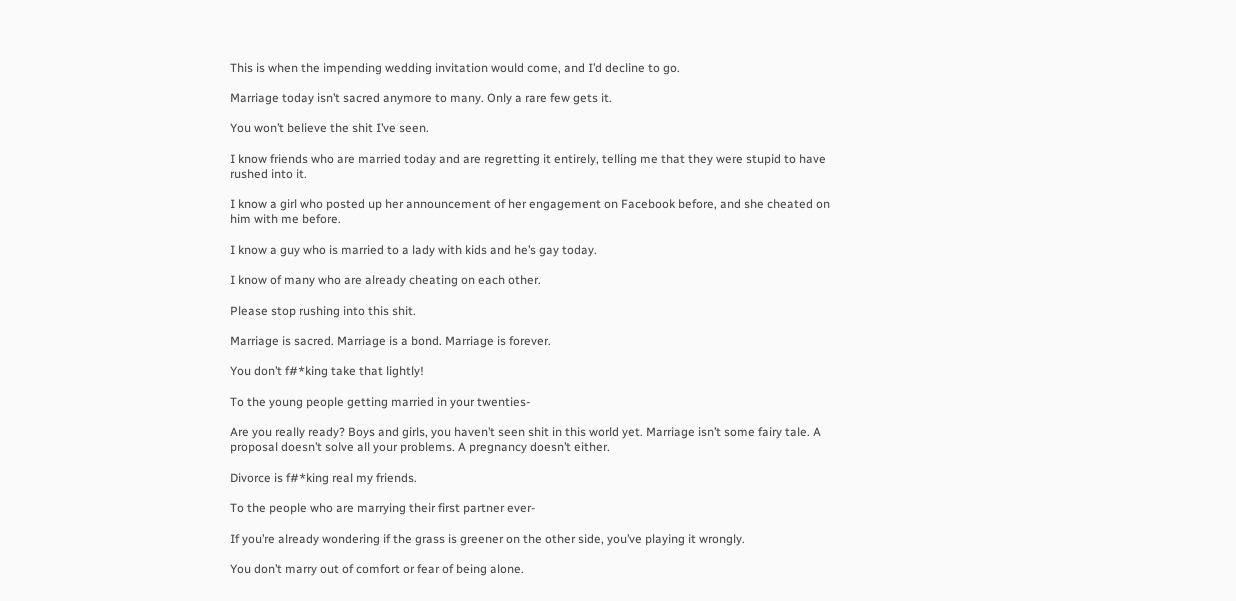This is when the impending wedding invitation would come, and I’d decline to go.

Marriage today isn’t sacred anymore to many. Only a rare few gets it.

You won’t believe the shit I’ve seen.

I know friends who are married today and are regretting it entirely, telling me that they were stupid to have rushed into it.

I know a girl who posted up her announcement of her engagement on Facebook before, and she cheated on him with me before.

I know a guy who is married to a lady with kids and he’s gay today.

I know of many who are already cheating on each other.

Please stop rushing into this shit.

Marriage is sacred. Marriage is a bond. Marriage is forever.

You don’t f#*king take that lightly!

To the young people getting married in your twenties-

Are you really ready? Boys and girls, you haven’t seen shit in this world yet. Marriage isn’t some fairy tale. A proposal doesn’t solve all your problems. A pregnancy doesn’t either.

Divorce is f#*king real my friends.

To the people who are marrying their first partner ever-

If you’re already wondering if the grass is greener on the other side, you’ve playing it wrongly.

You don’t marry out of comfort or fear of being alone.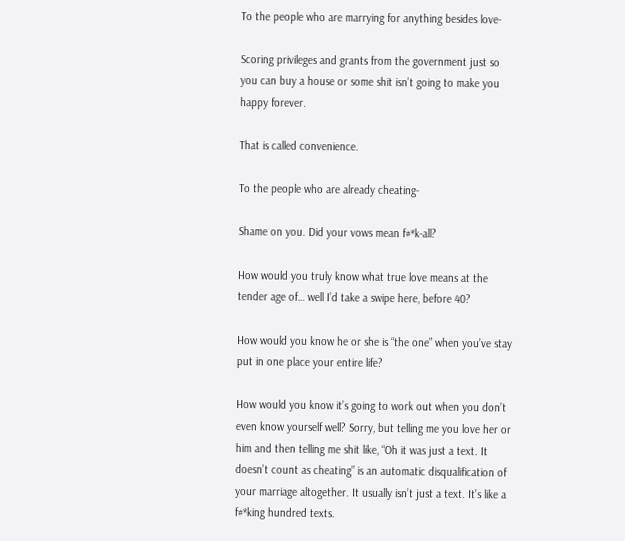To the people who are marrying for anything besides love-

Scoring privileges and grants from the government just so you can buy a house or some shit isn’t going to make you happy forever.

That is called convenience.

To the people who are already cheating-

Shame on you. Did your vows mean f#*k-all?

How would you truly know what true love means at the tender age of… well I’d take a swipe here, before 40?

How would you know he or she is “the one” when you’ve stay put in one place your entire life?

How would you know it’s going to work out when you don’t even know yourself well? Sorry, but telling me you love her or him and then telling me shit like, “Oh it was just a text. It doesn’t count as cheating” is an automatic disqualification of your marriage altogether. It usually isn’t just a text. It’s like a f#*king hundred texts.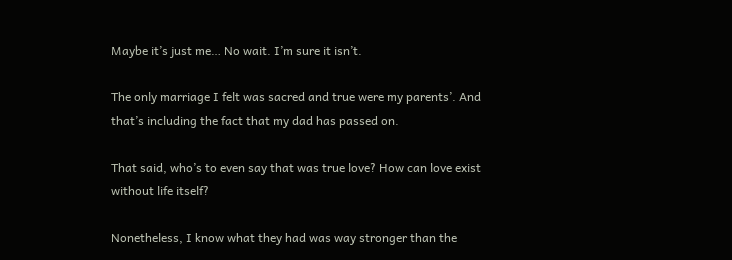Maybe it’s just me… No wait. I’m sure it isn’t.

The only marriage I felt was sacred and true were my parents’. And that’s including the fact that my dad has passed on.

That said, who’s to even say that was true love? How can love exist without life itself?

Nonetheless, I know what they had was way stronger than the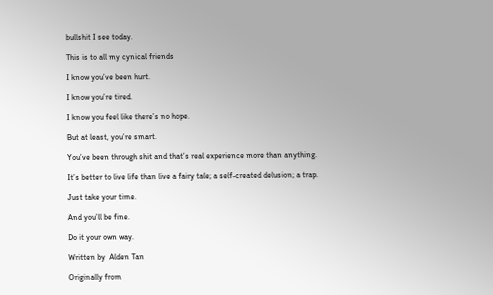bullshit I see today.

This is to all my cynical friends

I know you’ve been hurt.

I know you’re tired.

I know you feel like there’s no hope.

But at least, you’re smart.

You’ve been through shit and that’s real experience more than anything.

It’s better to live life than live a fairy tale; a self-created delusion; a trap.

Just take your time.

And you’ll be fine.

Do it your own way.

Written by  Alden Tan

Originally from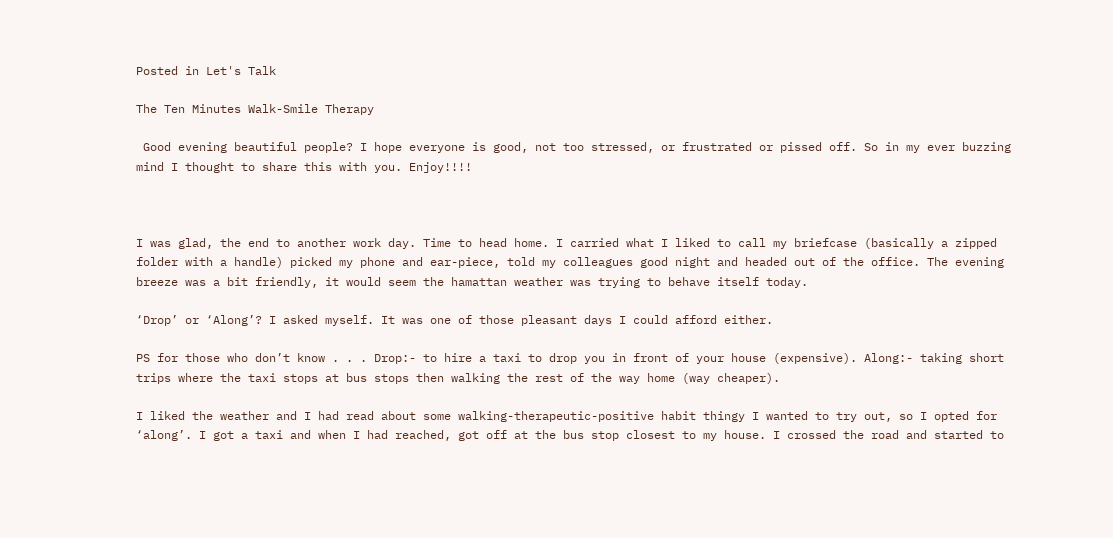Posted in Let's Talk

The Ten Minutes Walk-Smile Therapy

 Good evening beautiful people? I hope everyone is good, not too stressed, or frustrated or pissed off. So in my ever buzzing mind I thought to share this with you. Enjoy!!!!



I was glad, the end to another work day. Time to head home. I carried what I liked to call my briefcase (basically a zipped folder with a handle) picked my phone and ear-piece, told my colleagues good night and headed out of the office. The evening breeze was a bit friendly, it would seem the hamattan weather was trying to behave itself today.

‘Drop’ or ‘Along’? I asked myself. It was one of those pleasant days I could afford either.

PS for those who don’t know . . . Drop:- to hire a taxi to drop you in front of your house (expensive). Along:- taking short trips where the taxi stops at bus stops then walking the rest of the way home (way cheaper).

I liked the weather and I had read about some walking-therapeutic-positive habit thingy I wanted to try out, so I opted for ‘along’. I got a taxi and when I had reached, got off at the bus stop closest to my house. I crossed the road and started to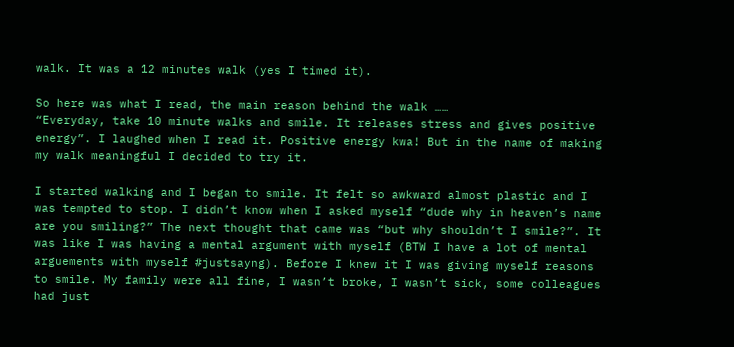walk. It was a 12 minutes walk (yes I timed it).

So here was what I read, the main reason behind the walk ……
“Everyday, take 10 minute walks and smile. It releases stress and gives positive energy”. I laughed when I read it. Positive energy kwa! But in the name of making my walk meaningful I decided to try it.

I started walking and I began to smile. It felt so awkward almost plastic and I was tempted to stop. I didn’t know when I asked myself “dude why in heaven’s name are you smiling?” The next thought that came was “but why shouldn’t I smile?”. It was like I was having a mental argument with myself (BTW I have a lot of mental arguements with myself #justsayng). Before I knew it I was giving myself reasons to smile. My family were all fine, I wasn’t broke, I wasn’t sick, some colleagues had just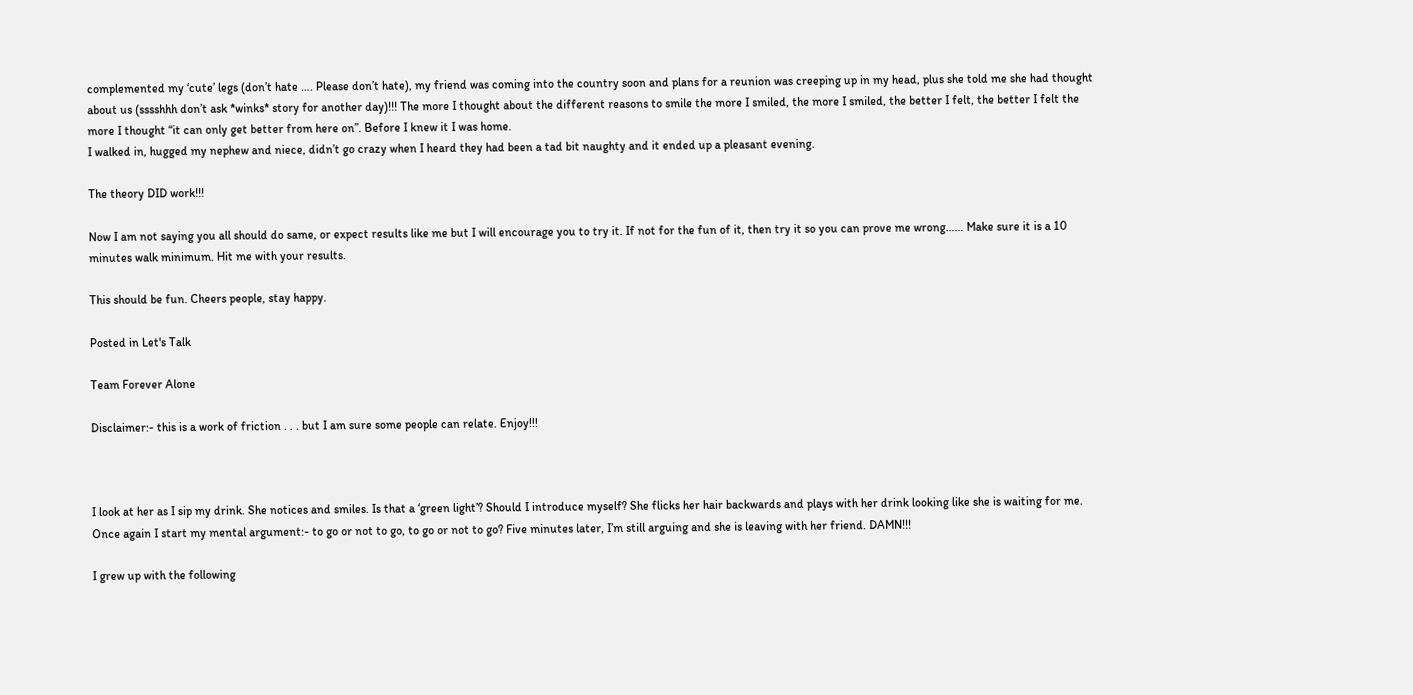complemented my ‘cute’ legs (don’t hate …. Please don’t hate), my friend was coming into the country soon and plans for a reunion was creeping up in my head, plus she told me she had thought about us (sssshhh don’t ask *winks* story for another day)!!! The more I thought about the different reasons to smile the more I smiled, the more I smiled, the better I felt, the better I felt the more I thought “it can only get better from here on”. Before I knew it I was home.
I walked in, hugged my nephew and niece, didn’t go crazy when I heard they had been a tad bit naughty and it ended up a pleasant evening.

The theory DID work!!!

Now I am not saying you all should do same, or expect results like me but I will encourage you to try it. If not for the fun of it, then try it so you can prove me wrong…… Make sure it is a 10 minutes walk minimum. Hit me with your results.

This should be fun. Cheers people, stay happy.

Posted in Let's Talk

Team Forever Alone

Disclaimer:- this is a work of friction . . . but I am sure some people can relate. Enjoy!!!



I look at her as I sip my drink. She notices and smiles. Is that a ‘green light’? Should I introduce myself? She flicks her hair backwards and plays with her drink looking like she is waiting for me. Once again I start my mental argument:- to go or not to go, to go or not to go? Five minutes later, I’m still arguing and she is leaving with her friend. DAMN!!!

I grew up with the following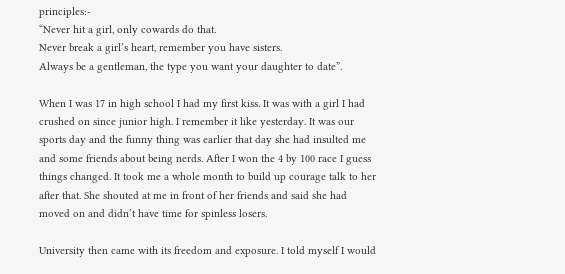principles:-
“Never hit a girl, only cowards do that.
Never break a girl’s heart, remember you have sisters.
Always be a gentleman, the type you want your daughter to date”.

When I was 17 in high school I had my first kiss. It was with a girl I had crushed on since junior high. I remember it like yesterday. It was our sports day and the funny thing was earlier that day she had insulted me and some friends about being nerds. After I won the 4 by 100 race I guess things changed. It took me a whole month to build up courage talk to her after that. She shouted at me in front of her friends and said she had moved on and didn’t have time for spinless losers.

University then came with its freedom and exposure. I told myself I would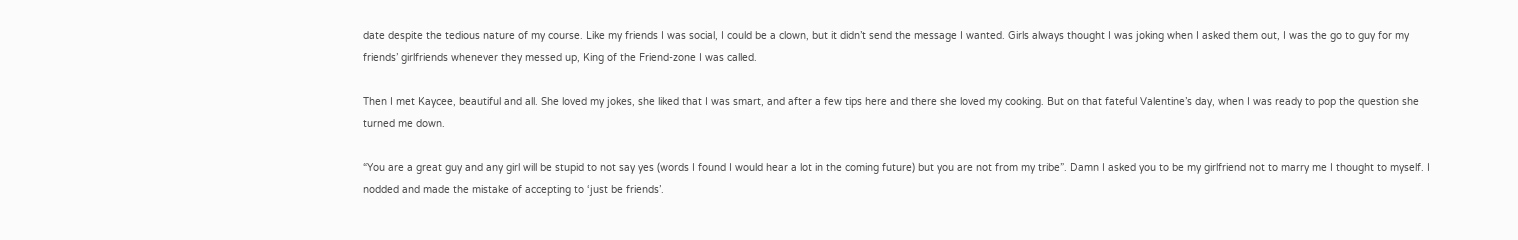date despite the tedious nature of my course. Like my friends I was social, I could be a clown, but it didn’t send the message I wanted. Girls always thought I was joking when I asked them out, I was the go to guy for my friends’ girlfriends whenever they messed up, King of the Friend-zone I was called.

Then I met Kaycee, beautiful and all. She loved my jokes, she liked that I was smart, and after a few tips here and there she loved my cooking. But on that fateful Valentine’s day, when I was ready to pop the question she turned me down.

“You are a great guy and any girl will be stupid to not say yes (words I found I would hear a lot in the coming future) but you are not from my tribe”. Damn I asked you to be my girlfriend not to marry me I thought to myself. I nodded and made the mistake of accepting to ‘just be friends’.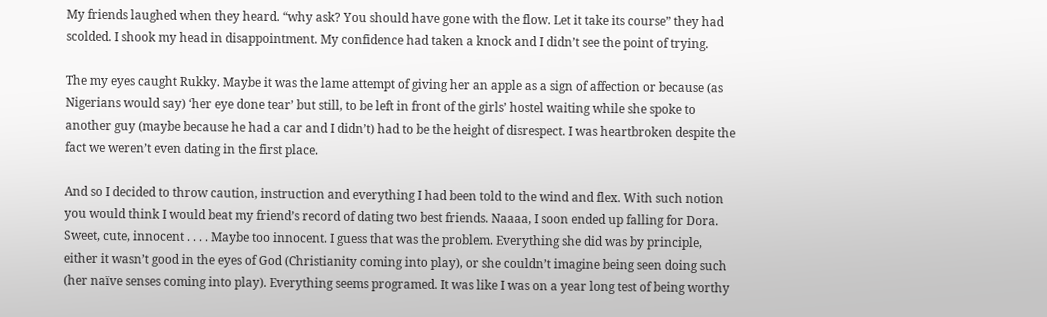My friends laughed when they heard. “why ask? You should have gone with the flow. Let it take its course” they had scolded. I shook my head in disappointment. My confidence had taken a knock and I didn’t see the point of trying.

The my eyes caught Rukky. Maybe it was the lame attempt of giving her an apple as a sign of affection or because (as Nigerians would say) ‘her eye done tear’ but still, to be left in front of the girls’ hostel waiting while she spoke to another guy (maybe because he had a car and I didn’t) had to be the height of disrespect. I was heartbroken despite the fact we weren’t even dating in the first place.

And so I decided to throw caution, instruction and everything I had been told to the wind and flex. With such notion you would think I would beat my friend’s record of dating two best friends. Naaaa, I soon ended up falling for Dora. Sweet, cute, innocent . . . . Maybe too innocent. I guess that was the problem. Everything she did was by principle, either it wasn’t good in the eyes of God (Christianity coming into play), or she couldn’t imagine being seen doing such (her naïve senses coming into play). Everything seems programed. It was like I was on a year long test of being worthy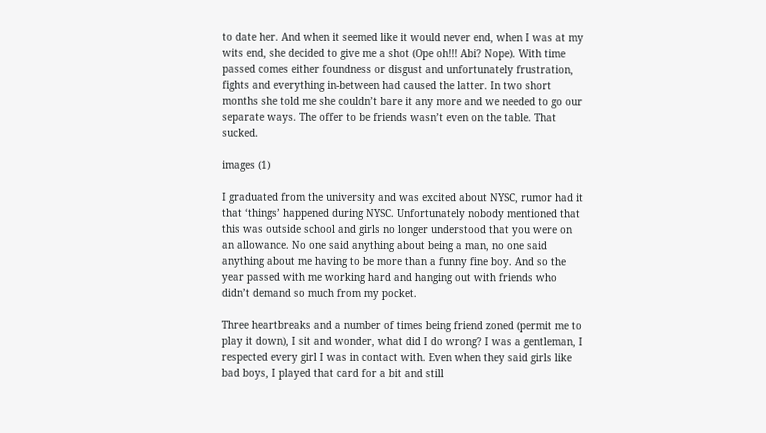to date her. And when it seemed like it would never end, when I was at my wits end, she decided to give me a shot (Ope oh!!! Abi? Nope). With time passed comes either foundness or disgust and unfortunately frustration, fights and everything in-between had caused the latter. In two short months she told me she couldn’t bare it any more and we needed to go our separate ways. The offer to be friends wasn’t even on the table. That sucked.

images (1)

I graduated from the university and was excited about NYSC, rumor had it that ‘things’ happened during NYSC. Unfortunately nobody mentioned that this was outside school and girls no longer understood that you were on an allowance. No one said anything about being a man, no one said anything about me having to be more than a funny fine boy. And so the year passed with me working hard and hanging out with friends who didn’t demand so much from my pocket.

Three heartbreaks and a number of times being friend zoned (permit me to play it down), I sit and wonder, what did I do wrong? I was a gentleman, I respected every girl I was in contact with. Even when they said girls like bad boys, I played that card for a bit and still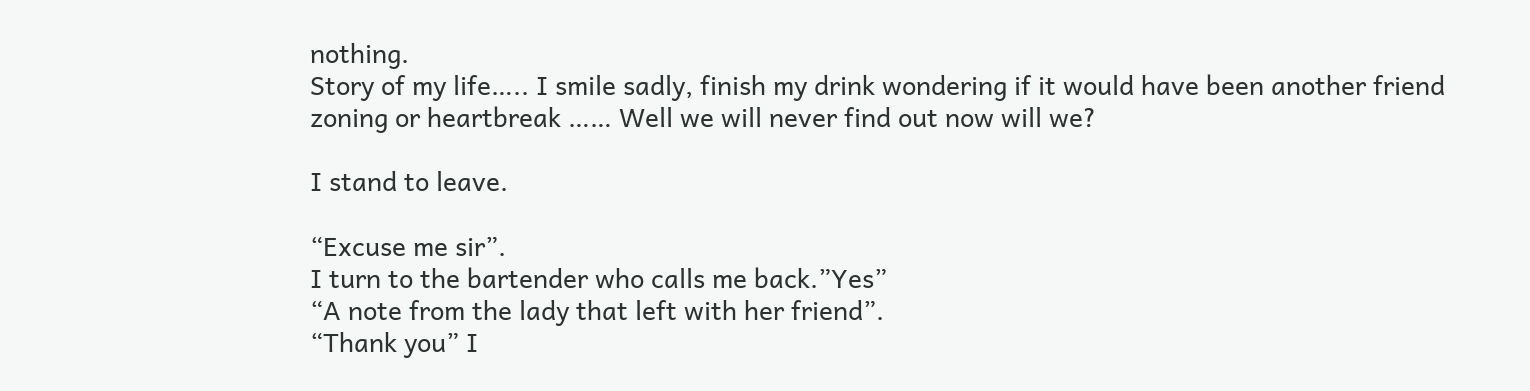nothing.
Story of my life….. I smile sadly, finish my drink wondering if it would have been another friend zoning or heartbreak …… Well we will never find out now will we?

I stand to leave.

“Excuse me sir”.
I turn to the bartender who calls me back.”Yes”
“A note from the lady that left with her friend”.
“Thank you” I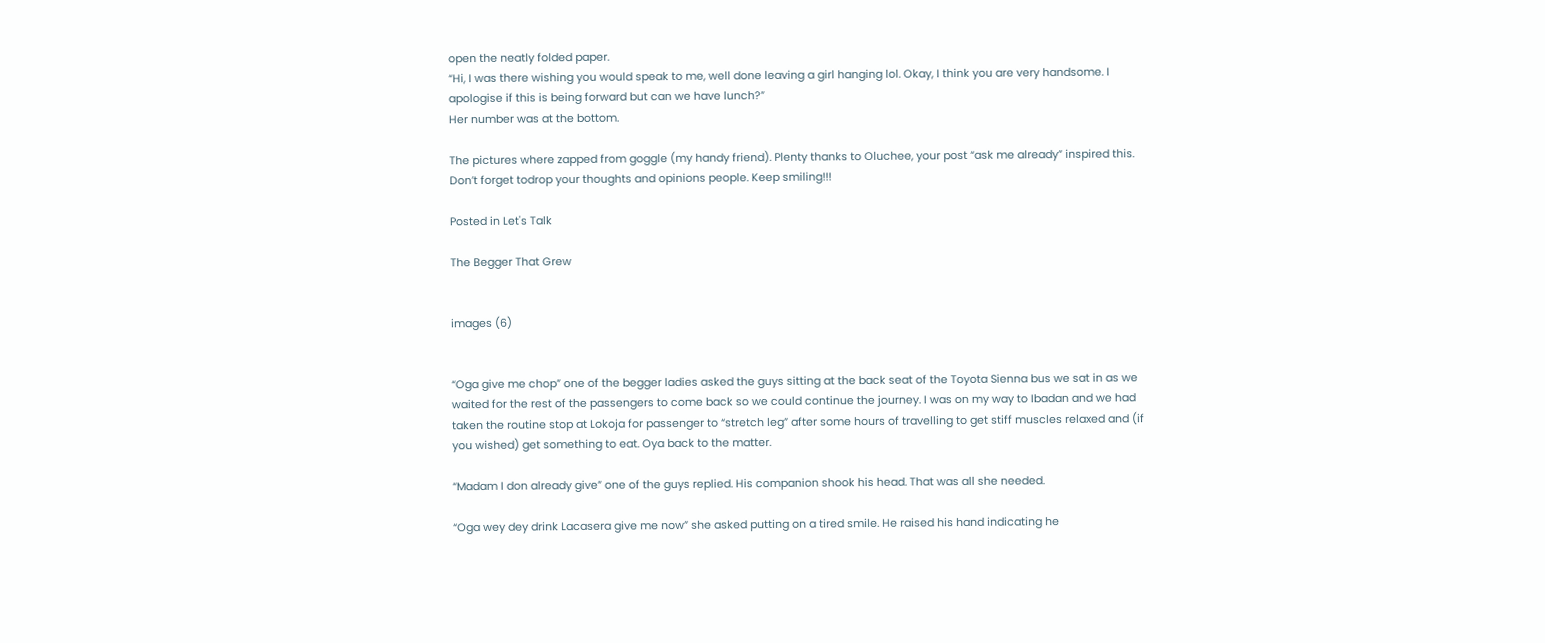open the neatly folded paper.
“Hi, I was there wishing you would speak to me, well done leaving a girl hanging lol. Okay, I think you are very handsome. I apologise if this is being forward but can we have lunch?”
Her number was at the bottom.

The pictures where zapped from goggle (my handy friend). Plenty thanks to Oluchee, your post “ask me already” inspired this. Don’t forget todrop your thoughts and opinions people. Keep smiling!!!

Posted in Let's Talk

The Begger That Grew


images (6)


“Oga give me chop” one of the begger ladies asked the guys sitting at the back seat of the Toyota Sienna bus we sat in as we waited for the rest of the passengers to come back so we could continue the journey. I was on my way to Ibadan and we had taken the routine stop at Lokoja for passenger to “stretch leg” after some hours of travelling to get stiff muscles relaxed and (if you wished) get something to eat. Oya back to the matter.

“Madam I don already give” one of the guys replied. His companion shook his head. That was all she needed.

“Oga wey dey drink Lacasera give me now” she asked putting on a tired smile. He raised his hand indicating he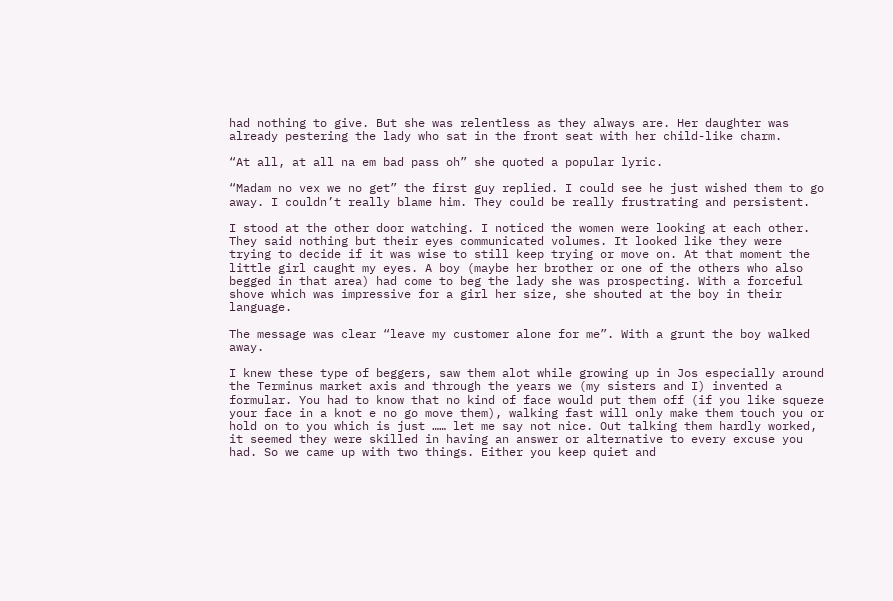had nothing to give. But she was relentless as they always are. Her daughter was already pestering the lady who sat in the front seat with her child-like charm.

“At all, at all na em bad pass oh” she quoted a popular lyric.

“Madam no vex we no get” the first guy replied. I could see he just wished them to go away. I couldn’t really blame him. They could be really frustrating and persistent.

I stood at the other door watching. I noticed the women were looking at each other. They said nothing but their eyes communicated volumes. It looked like they were trying to decide if it was wise to still keep trying or move on. At that moment the little girl caught my eyes. A boy (maybe her brother or one of the others who also begged in that area) had come to beg the lady she was prospecting. With a forceful shove which was impressive for a girl her size, she shouted at the boy in their language.

The message was clear “leave my customer alone for me”. With a grunt the boy walked away.

I knew these type of beggers, saw them alot while growing up in Jos especially around the Terminus market axis and through the years we (my sisters and I) invented a formular. You had to know that no kind of face would put them off (if you like squeze your face in a knot e no go move them), walking fast will only make them touch you or hold on to you which is just …… let me say not nice. Out talking them hardly worked, it seemed they were skilled in having an answer or alternative to every excuse you had. So we came up with two things. Either you keep quiet and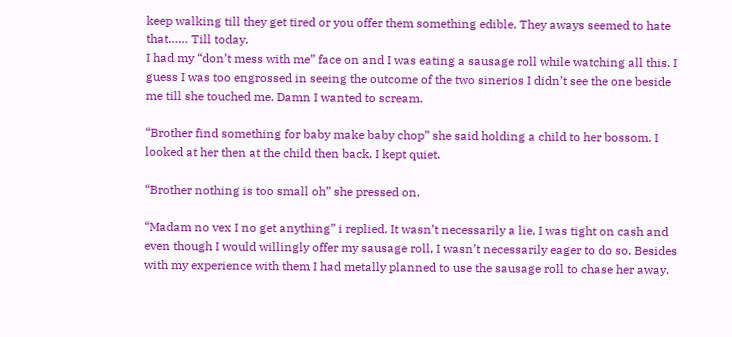keep walking till they get tired or you offer them something edible. They aways seemed to hate that…… Till today.
I had my “don’t mess with me” face on and I was eating a sausage roll while watching all this. I guess I was too engrossed in seeing the outcome of the two sinerios I didn’t see the one beside me till she touched me. Damn I wanted to scream.

“Brother find something for baby make baby chop” she said holding a child to her bossom. I looked at her then at the child then back. I kept quiet.

“Brother nothing is too small oh” she pressed on.

“Madam no vex I no get anything” i replied. It wasn’t necessarily a lie, I was tight on cash and even though I would willingly offer my sausage roll, I wasn’t necessarily eager to do so. Besides with my experience with them I had metally planned to use the sausage roll to chase her away.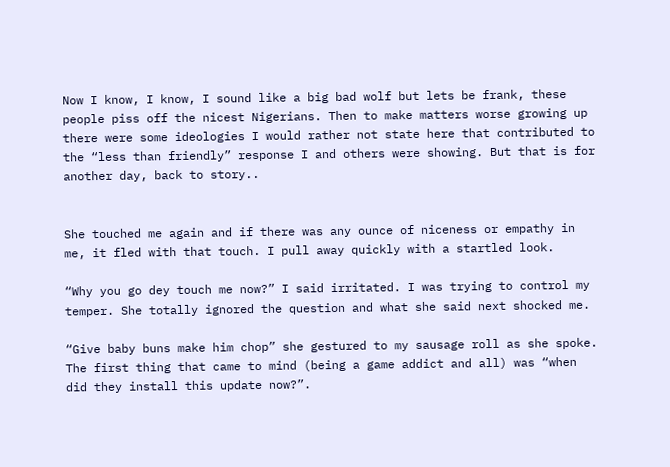Now I know, I know, I sound like a big bad wolf but lets be frank, these people piss off the nicest Nigerians. Then to make matters worse growing up there were some ideologies I would rather not state here that contributed to the “less than friendly” response I and others were showing. But that is for another day, back to story..


She touched me again and if there was any ounce of niceness or empathy in me, it fled with that touch. I pull away quickly with a startled look.

“Why you go dey touch me now?” I said irritated. I was trying to control my temper. She totally ignored the question and what she said next shocked me.

“Give baby buns make him chop” she gestured to my sausage roll as she spoke. The first thing that came to mind (being a game addict and all) was “when did they install this update now?”.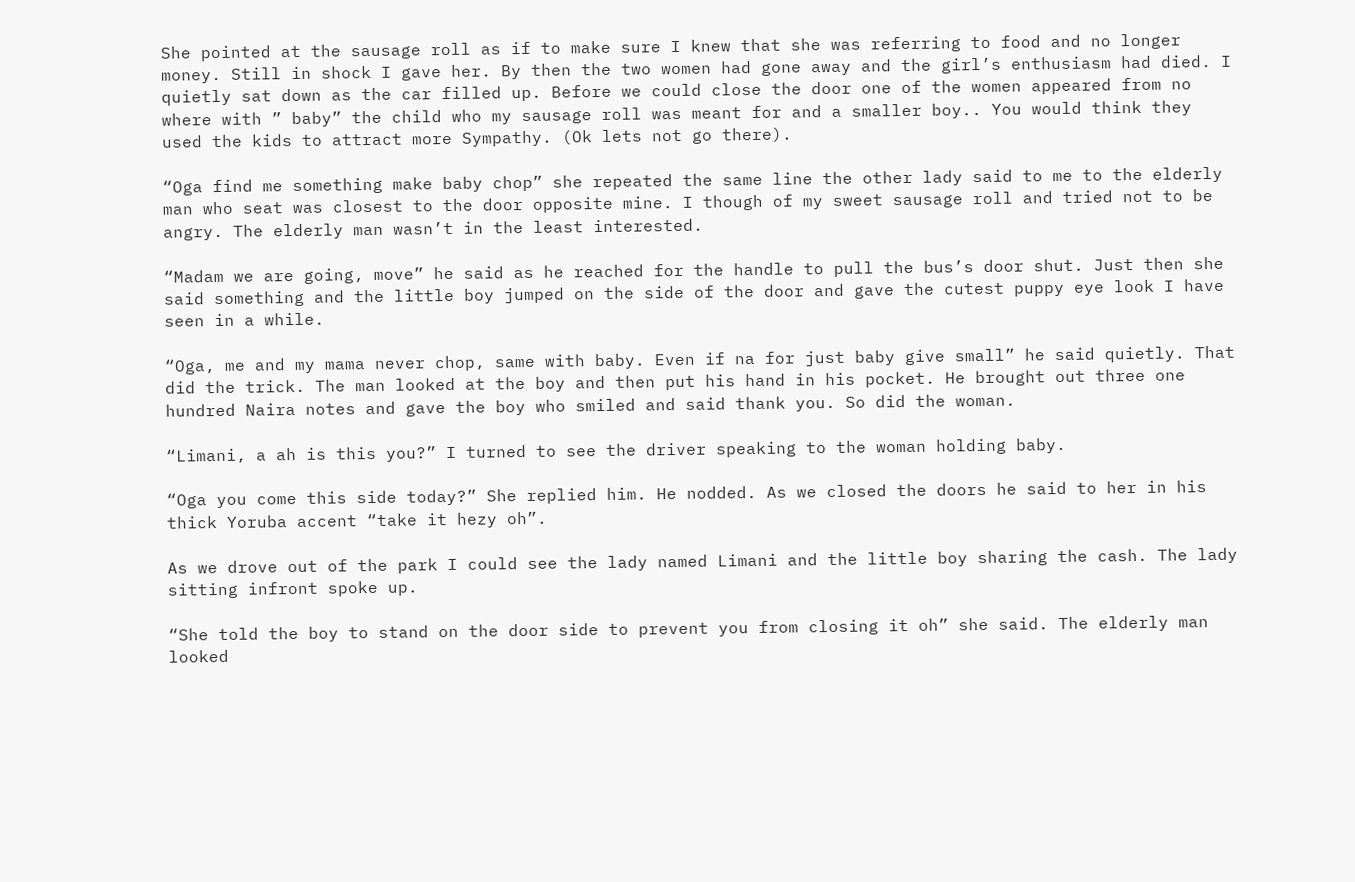She pointed at the sausage roll as if to make sure I knew that she was referring to food and no longer money. Still in shock I gave her. By then the two women had gone away and the girl’s enthusiasm had died. I quietly sat down as the car filled up. Before we could close the door one of the women appeared from no where with ” baby” the child who my sausage roll was meant for and a smaller boy.. You would think they used the kids to attract more Sympathy. (Ok lets not go there).

“Oga find me something make baby chop” she repeated the same line the other lady said to me to the elderly man who seat was closest to the door opposite mine. I though of my sweet sausage roll and tried not to be angry. The elderly man wasn’t in the least interested.

“Madam we are going, move” he said as he reached for the handle to pull the bus’s door shut. Just then she said something and the little boy jumped on the side of the door and gave the cutest puppy eye look I have seen in a while.

“Oga, me and my mama never chop, same with baby. Even if na for just baby give small” he said quietly. That did the trick. The man looked at the boy and then put his hand in his pocket. He brought out three one hundred Naira notes and gave the boy who smiled and said thank you. So did the woman.

“Limani, a ah is this you?” I turned to see the driver speaking to the woman holding baby.

“Oga you come this side today?” She replied him. He nodded. As we closed the doors he said to her in his thick Yoruba accent “take it hezy oh”.

As we drove out of the park I could see the lady named Limani and the little boy sharing the cash. The lady sitting infront spoke up.

“She told the boy to stand on the door side to prevent you from closing it oh” she said. The elderly man looked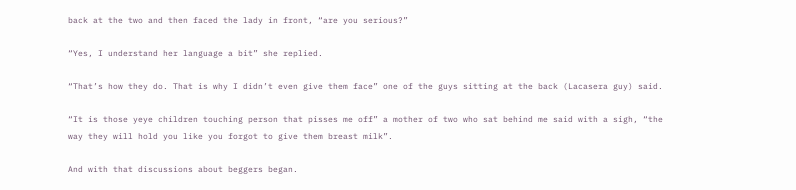back at the two and then faced the lady in front, “are you serious?”

“Yes, I understand her language a bit” she replied.

“That’s how they do. That is why I didn’t even give them face” one of the guys sitting at the back (Lacasera guy) said.

“It is those yeye children touching person that pisses me off” a mother of two who sat behind me said with a sigh, “the way they will hold you like you forgot to give them breast milk”.

And with that discussions about beggers began.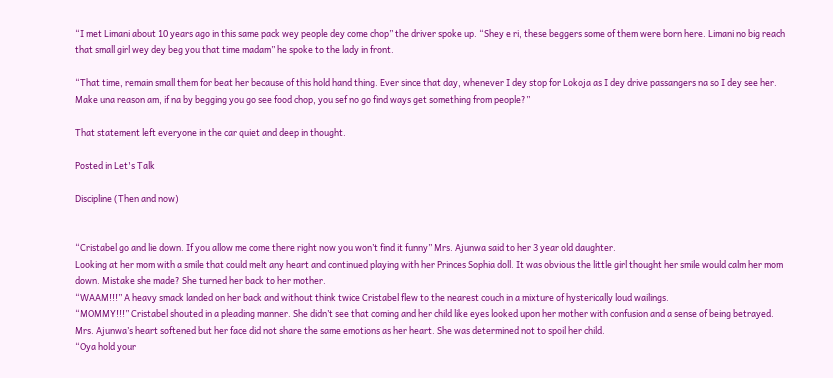“I met Limani about 10 years ago in this same pack wey people dey come chop” the driver spoke up. “Shey e ri, these beggers some of them were born here. Limani no big reach that small girl wey dey beg you that time madam” he spoke to the lady in front.

“That time, remain small them for beat her because of this hold hand thing. Ever since that day, whenever I dey stop for Lokoja as I dey drive passangers na so I dey see her. Make una reason am, if na by begging you go see food chop, you sef no go find ways get something from people?”

That statement left everyone in the car quiet and deep in thought.

Posted in Let's Talk

Discipline (Then and now)


“Cristabel go and lie down. If you allow me come there right now you won’t find it funny” Mrs. Ajunwa said to her 3 year old daughter.
Looking at her mom with a smile that could melt any heart and continued playing with her Princes Sophia doll. It was obvious the little girl thought her smile would calm her mom down. Mistake she made? She turned her back to her mother.
“WAAM!!!” A heavy smack landed on her back and without think twice Cristabel flew to the nearest couch in a mixture of hysterically loud wailings.
“MOMMY!!!” Cristabel shouted in a pleading manner. She didn’t see that coming and her child like eyes looked upon her mother with confusion and a sense of being betrayed.
Mrs. Ajunwa’s heart softened but her face did not share the same emotions as her heart. She was determined not to spoil her child.
“Oya hold your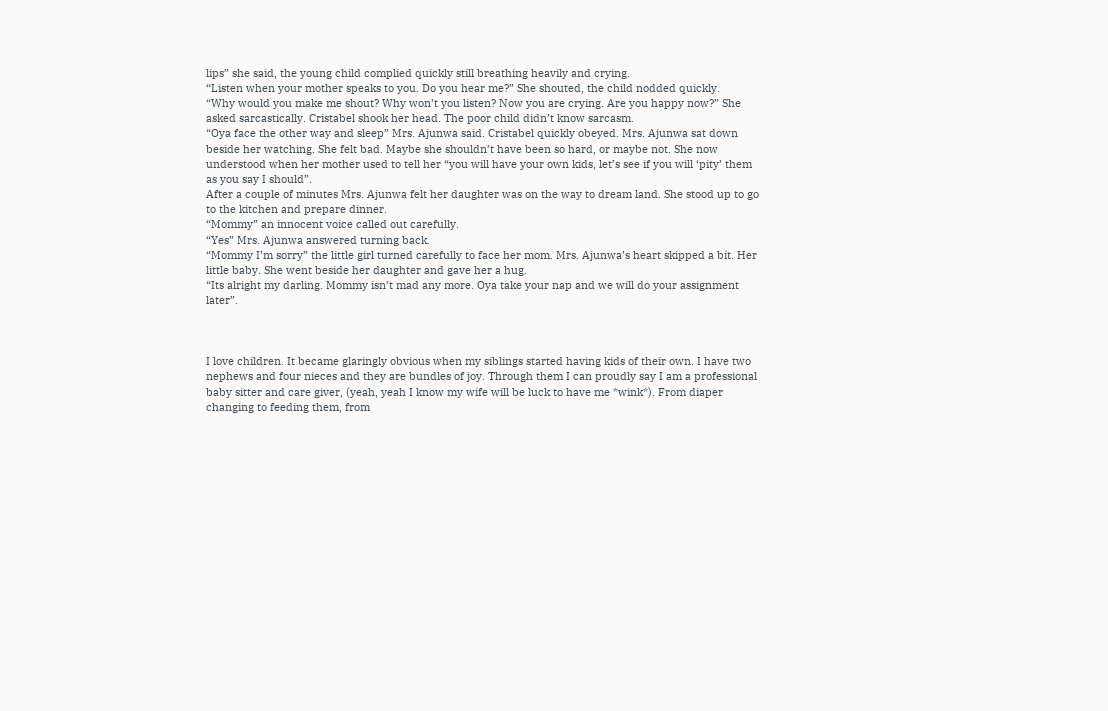lips” she said, the young child complied quickly still breathing heavily and crying.
“Listen when your mother speaks to you. Do you hear me?” She shouted, the child nodded quickly.
“Why would you make me shout? Why won’t you listen? Now you are crying. Are you happy now?” She asked sarcastically. Cristabel shook her head. The poor child didn’t know sarcasm.
“Oya face the other way and sleep” Mrs. Ajunwa said. Cristabel quickly obeyed. Mrs. Ajunwa sat down beside her watching. She felt bad. Maybe she shouldn’t have been so hard, or maybe not. She now understood when her mother used to tell her “you will have your own kids, let’s see if you will ‘pity’ them as you say I should”.
After a couple of minutes Mrs. Ajunwa felt her daughter was on the way to dream land. She stood up to go to the kitchen and prepare dinner.
“Mommy” an innocent voice called out carefully.
“Yes” Mrs. Ajunwa answered turning back.
“Mommy I’m sorry” the little girl turned carefully to face her mom. Mrs. Ajunwa’s heart skipped a bit. Her little baby. She went beside her daughter and gave her a hug.
“Its alright my darling. Mommy isn’t mad any more. Oya take your nap and we will do your assignment later”.



I love children. It became glaringly obvious when my siblings started having kids of their own. I have two nephews and four nieces and they are bundles of joy. Through them I can proudly say I am a professional baby sitter and care giver, (yeah, yeah I know my wife will be luck to have me *wink*). From diaper changing to feeding them, from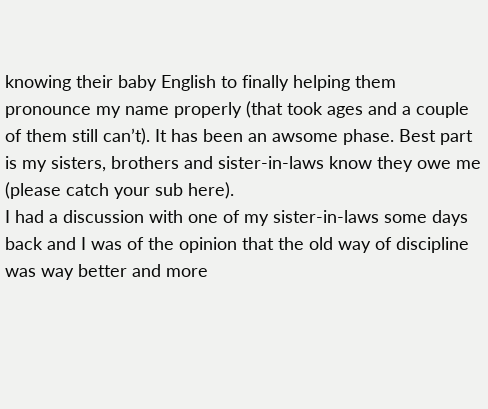knowing their baby English to finally helping them pronounce my name properly (that took ages and a couple of them still can’t). It has been an awsome phase. Best part is my sisters, brothers and sister-in-laws know they owe me (please catch your sub here).
I had a discussion with one of my sister-in-laws some days back and I was of the opinion that the old way of discipline was way better and more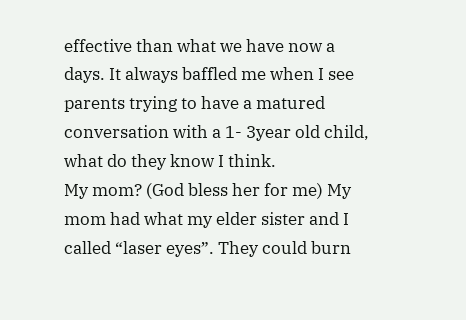effective than what we have now a days. It always baffled me when I see parents trying to have a matured conversation with a 1- 3year old child, what do they know I think.
My mom? (God bless her for me) My mom had what my elder sister and I called “laser eyes”. They could burn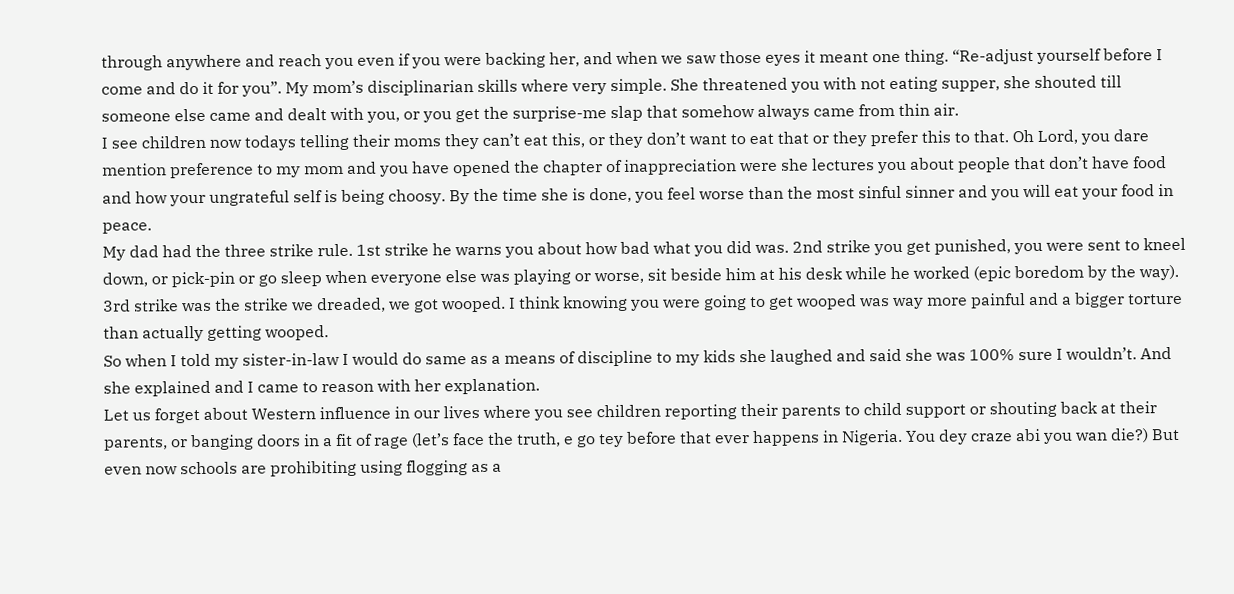through anywhere and reach you even if you were backing her, and when we saw those eyes it meant one thing. “Re-adjust yourself before I come and do it for you”. My mom’s disciplinarian skills where very simple. She threatened you with not eating supper, she shouted till someone else came and dealt with you, or you get the surprise-me slap that somehow always came from thin air.
I see children now todays telling their moms they can’t eat this, or they don’t want to eat that or they prefer this to that. Oh Lord, you dare mention preference to my mom and you have opened the chapter of inappreciation were she lectures you about people that don’t have food and how your ungrateful self is being choosy. By the time she is done, you feel worse than the most sinful sinner and you will eat your food in peace.
My dad had the three strike rule. 1st strike he warns you about how bad what you did was. 2nd strike you get punished, you were sent to kneel down, or pick-pin or go sleep when everyone else was playing or worse, sit beside him at his desk while he worked (epic boredom by the way). 3rd strike was the strike we dreaded, we got wooped. I think knowing you were going to get wooped was way more painful and a bigger torture than actually getting wooped.
So when I told my sister-in-law I would do same as a means of discipline to my kids she laughed and said she was 100% sure I wouldn’t. And she explained and I came to reason with her explanation.
Let us forget about Western influence in our lives where you see children reporting their parents to child support or shouting back at their parents, or banging doors in a fit of rage (let’s face the truth, e go tey before that ever happens in Nigeria. You dey craze abi you wan die?) But even now schools are prohibiting using flogging as a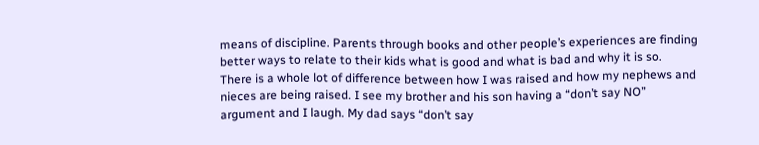means of discipline. Parents through books and other people’s experiences are finding better ways to relate to their kids what is good and what is bad and why it is so.
There is a whole lot of difference between how I was raised and how my nephews and nieces are being raised. I see my brother and his son having a “don’t say NO” argument and I laugh. My dad says “don’t say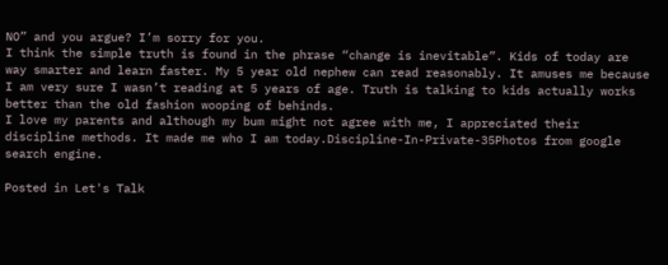NO” and you argue? I’m sorry for you.
I think the simple truth is found in the phrase “change is inevitable”. Kids of today are way smarter and learn faster. My 5 year old nephew can read reasonably. It amuses me because I am very sure I wasn’t reading at 5 years of age. Truth is talking to kids actually works better than the old fashion wooping of behinds.
I love my parents and although my bum might not agree with me, I appreciated their discipline methods. It made me who I am today.Discipline-In-Private-35Photos from google search engine.

Posted in Let's Talk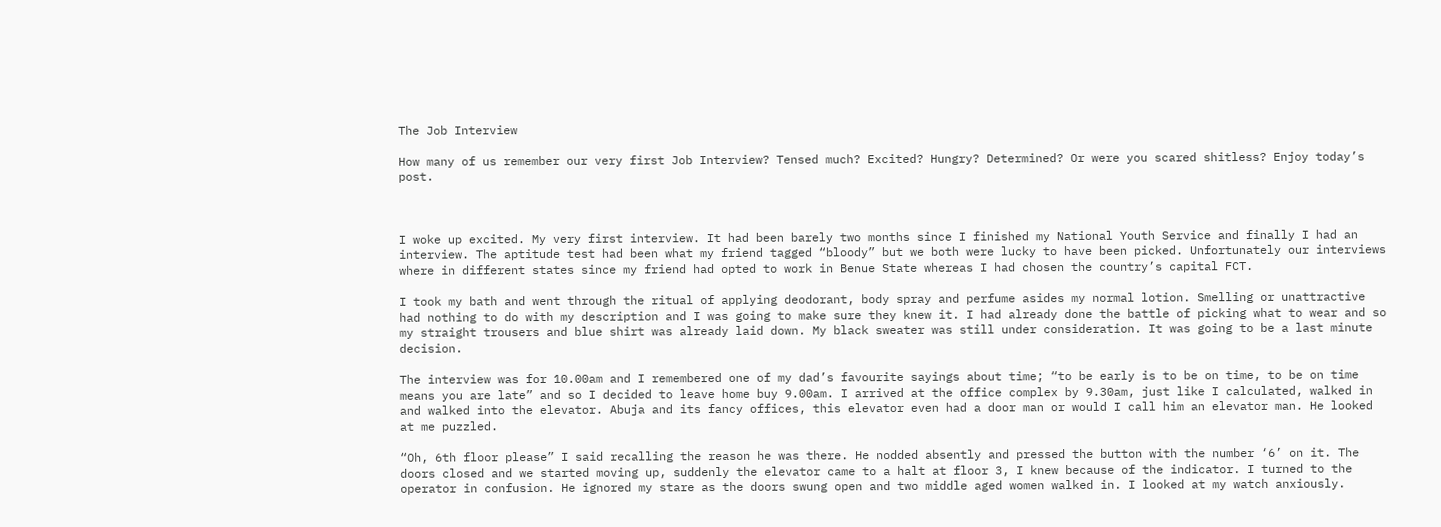The Job Interview

How many of us remember our very first Job Interview? Tensed much? Excited? Hungry? Determined? Or were you scared shitless? Enjoy today’s post.



I woke up excited. My very first interview. It had been barely two months since I finished my National Youth Service and finally I had an interview. The aptitude test had been what my friend tagged “bloody” but we both were lucky to have been picked. Unfortunately our interviews where in different states since my friend had opted to work in Benue State whereas I had chosen the country’s capital FCT.

I took my bath and went through the ritual of applying deodorant, body spray and perfume asides my normal lotion. Smelling or unattractive had nothing to do with my description and I was going to make sure they knew it. I had already done the battle of picking what to wear and so my straight trousers and blue shirt was already laid down. My black sweater was still under consideration. It was going to be a last minute decision.

The interview was for 10.00am and I remembered one of my dad’s favourite sayings about time; “to be early is to be on time, to be on time means you are late” and so I decided to leave home buy 9.00am. I arrived at the office complex by 9.30am, just like I calculated, walked in and walked into the elevator. Abuja and its fancy offices, this elevator even had a door man or would I call him an elevator man. He looked at me puzzled.

“Oh, 6th floor please” I said recalling the reason he was there. He nodded absently and pressed the button with the number ‘6’ on it. The doors closed and we started moving up, suddenly the elevator came to a halt at floor 3, I knew because of the indicator. I turned to the operator in confusion. He ignored my stare as the doors swung open and two middle aged women walked in. I looked at my watch anxiously.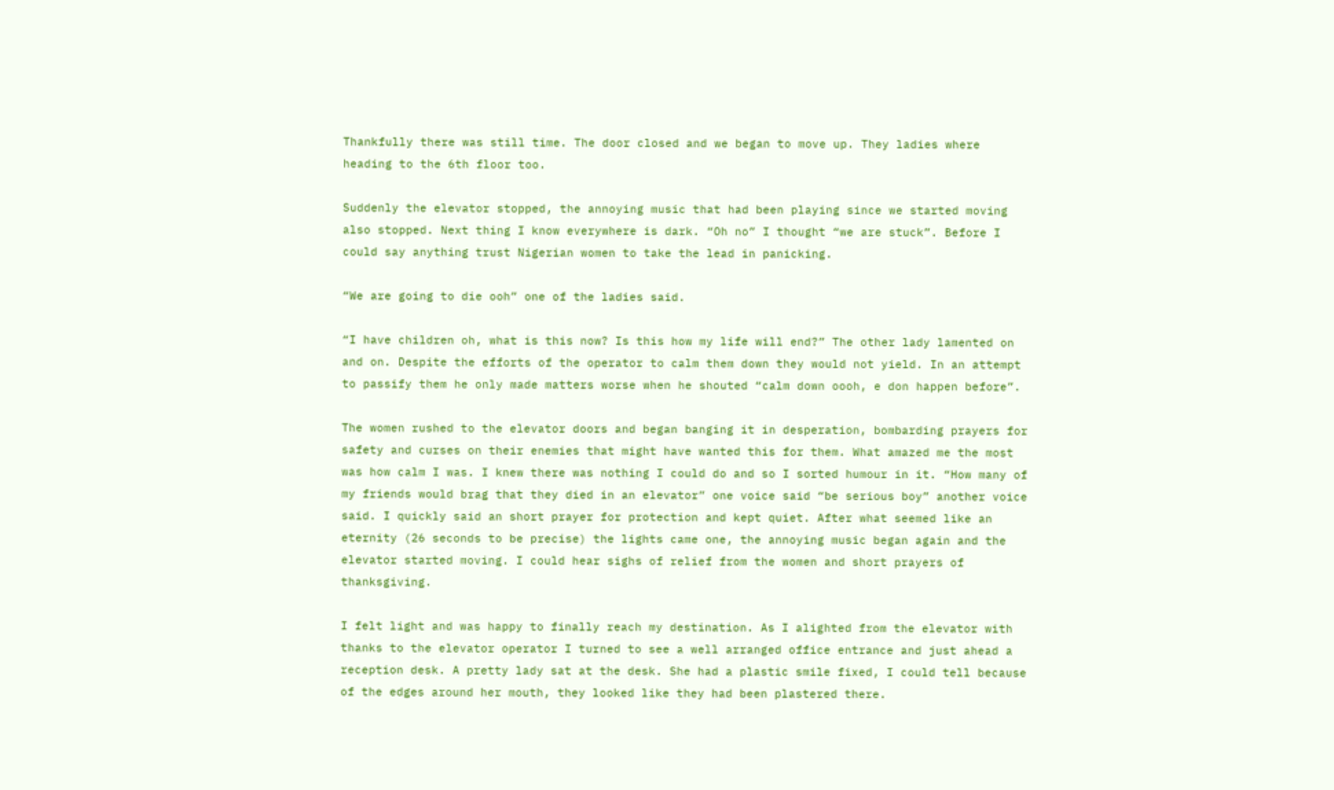Thankfully there was still time. The door closed and we began to move up. They ladies where heading to the 6th floor too.

Suddenly the elevator stopped, the annoying music that had been playing since we started moving also stopped. Next thing I know everywhere is dark. “Oh no” I thought “we are stuck”. Before I could say anything trust Nigerian women to take the lead in panicking.

“We are going to die ooh” one of the ladies said.

“I have children oh, what is this now? Is this how my life will end?” The other lady lamented on and on. Despite the efforts of the operator to calm them down they would not yield. In an attempt to passify them he only made matters worse when he shouted “calm down oooh, e don happen before”.

The women rushed to the elevator doors and began banging it in desperation, bombarding prayers for safety and curses on their enemies that might have wanted this for them. What amazed me the most was how calm I was. I knew there was nothing I could do and so I sorted humour in it. “How many of my friends would brag that they died in an elevator” one voice said “be serious boy” another voice said. I quickly said an short prayer for protection and kept quiet. After what seemed like an eternity (26 seconds to be precise) the lights came one, the annoying music began again and the elevator started moving. I could hear sighs of relief from the women and short prayers of thanksgiving.

I felt light and was happy to finally reach my destination. As I alighted from the elevator with thanks to the elevator operator I turned to see a well arranged office entrance and just ahead a reception desk. A pretty lady sat at the desk. She had a plastic smile fixed, I could tell because of the edges around her mouth, they looked like they had been plastered there.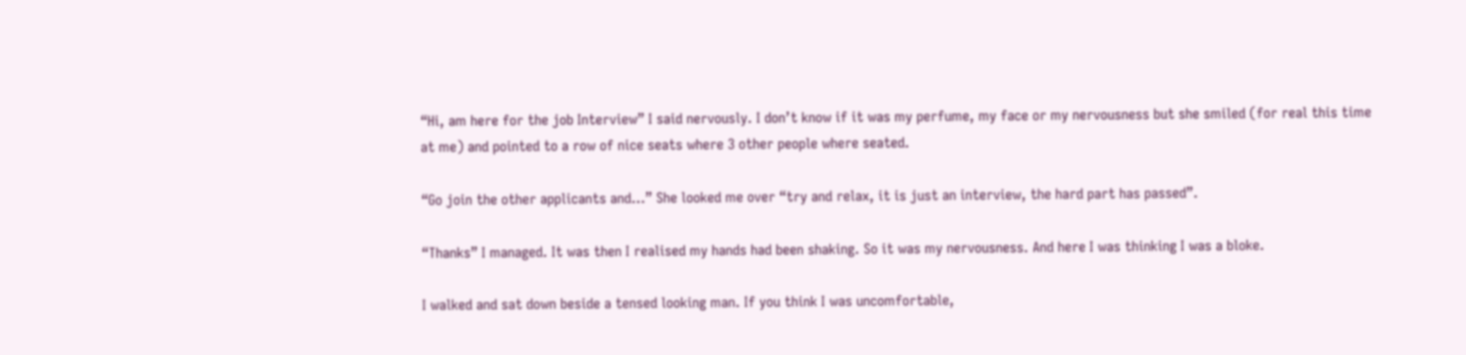“Hi, am here for the job Interview” I said nervously. I don’t know if it was my perfume, my face or my nervousness but she smiled (for real this time at me) and pointed to a row of nice seats where 3 other people where seated.

“Go join the other applicants and…” She looked me over “try and relax, it is just an interview, the hard part has passed”.

“Thanks” I managed. It was then I realised my hands had been shaking. So it was my nervousness. And here I was thinking I was a bloke.

I walked and sat down beside a tensed looking man. If you think I was uncomfortable,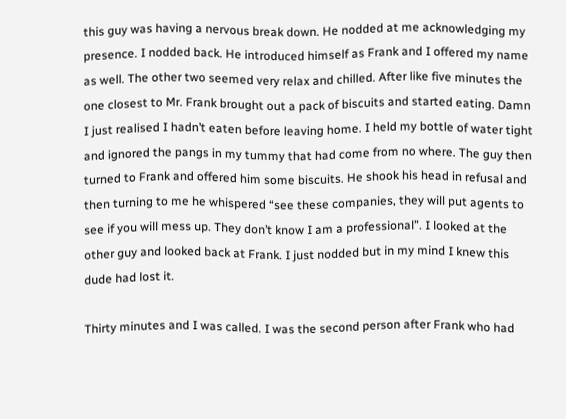this guy was having a nervous break down. He nodded at me acknowledging my presence. I nodded back. He introduced himself as Frank and I offered my name as well. The other two seemed very relax and chilled. After like five minutes the one closest to Mr. Frank brought out a pack of biscuits and started eating. Damn I just realised I hadn’t eaten before leaving home. I held my bottle of water tight and ignored the pangs in my tummy that had come from no where. The guy then turned to Frank and offered him some biscuits. He shook his head in refusal and then turning to me he whispered “see these companies, they will put agents to see if you will mess up. They don’t know I am a professional”. I looked at the other guy and looked back at Frank. I just nodded but in my mind I knew this dude had lost it.

Thirty minutes and I was called. I was the second person after Frank who had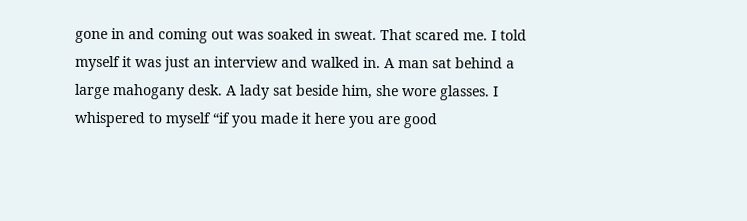gone in and coming out was soaked in sweat. That scared me. I told myself it was just an interview and walked in. A man sat behind a large mahogany desk. A lady sat beside him, she wore glasses. I whispered to myself “if you made it here you are good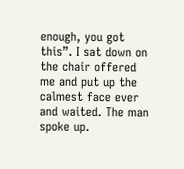enough, you got this”. I sat down on the chair offered me and put up the calmest face ever and waited. The man spoke up.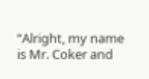“Alright, my name is Mr. Coker and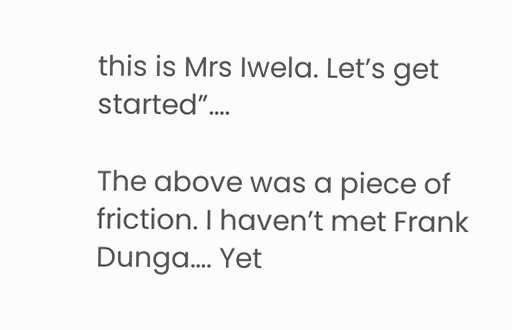this is Mrs Iwela. Let’s get started”….

The above was a piece of friction. I haven’t met Frank Dunga…. Yet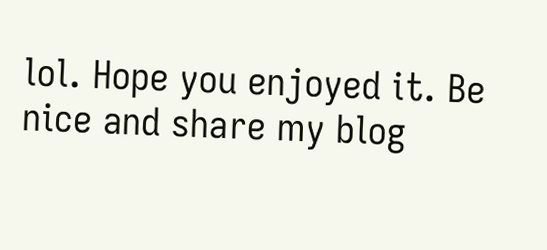lol. Hope you enjoyed it. Be nice and share my blog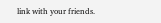link with your friends.